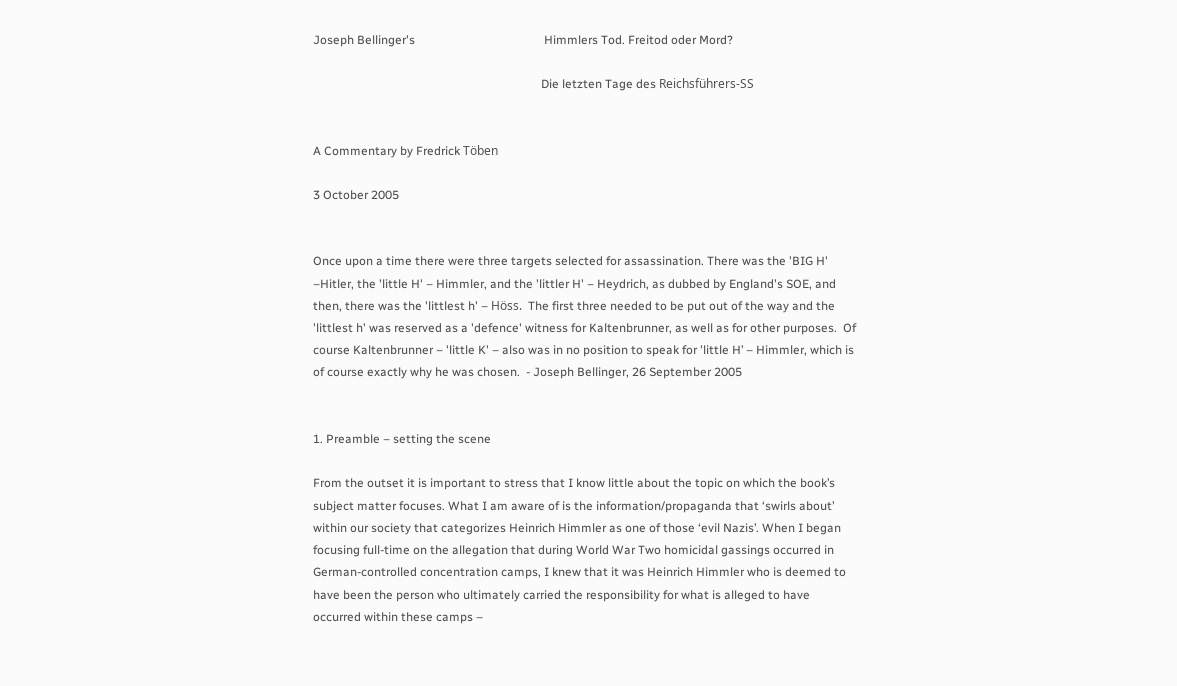Joseph Bellinger's                                           Himmlers Tod. Freitod oder Mord?

                                                                            Die letzten Tage des Reichsführers-SS


A Commentary by Fredrick Töben

3 October 2005


Once upon a time there were three targets selected for assassination. There was the 'BIG H' –Hitler, the 'little H' – Himmler, and the 'littler H' – Heydrich, as dubbed by England's SOE, and then, there was the 'littlest h' – Höss.  The first three needed to be put out of the way and the 'littlest h' was reserved as a 'defence' witness for Kaltenbrunner, as well as for other purposes.  Of course Kaltenbrunner – 'little K' – also was in no position to speak for 'little H’ – Himmler, which is of course exactly why he was chosen.  - Joseph Bellinger, 26 September 2005


1. Preamble – setting the scene

From the outset it is important to stress that I know little about the topic on which the book’s subject matter focuses. What I am aware of is the information/propaganda that ‘swirls about’ within our society that categorizes Heinrich Himmler as one of those ‘evil Nazis’. When I began focusing full-time on the allegation that during World War Two homicidal gassings occurred in German-controlled concentration camps, I knew that it was Heinrich Himmler who is deemed to have been the person who ultimately carried the responsibility for what is alleged to have occurred within these camps –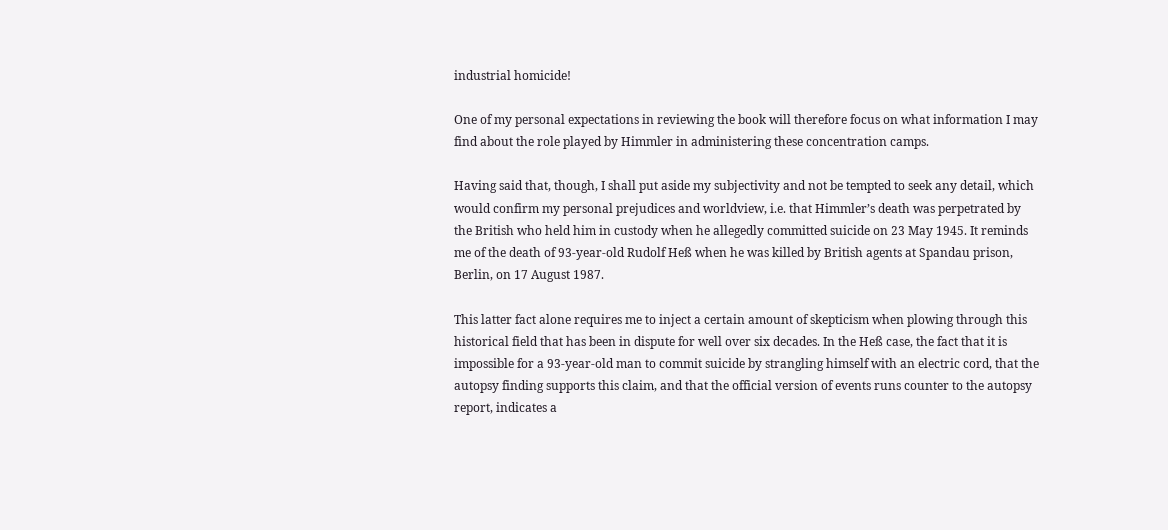industrial homicide!

One of my personal expectations in reviewing the book will therefore focus on what information I may find about the role played by Himmler in administering these concentration camps.

Having said that, though, I shall put aside my subjectivity and not be tempted to seek any detail, which would confirm my personal prejudices and worldview, i.e. that Himmler’s death was perpetrated by the British who held him in custody when he allegedly committed suicide on 23 May 1945. It reminds me of the death of 93-year-old Rudolf Heß when he was killed by British agents at Spandau prison, Berlin, on 17 August 1987.

This latter fact alone requires me to inject a certain amount of skepticism when plowing through this historical field that has been in dispute for well over six decades. In the Heß case, the fact that it is impossible for a 93-year-old man to commit suicide by strangling himself with an electric cord, that the autopsy finding supports this claim, and that the official version of events runs counter to the autopsy report, indicates a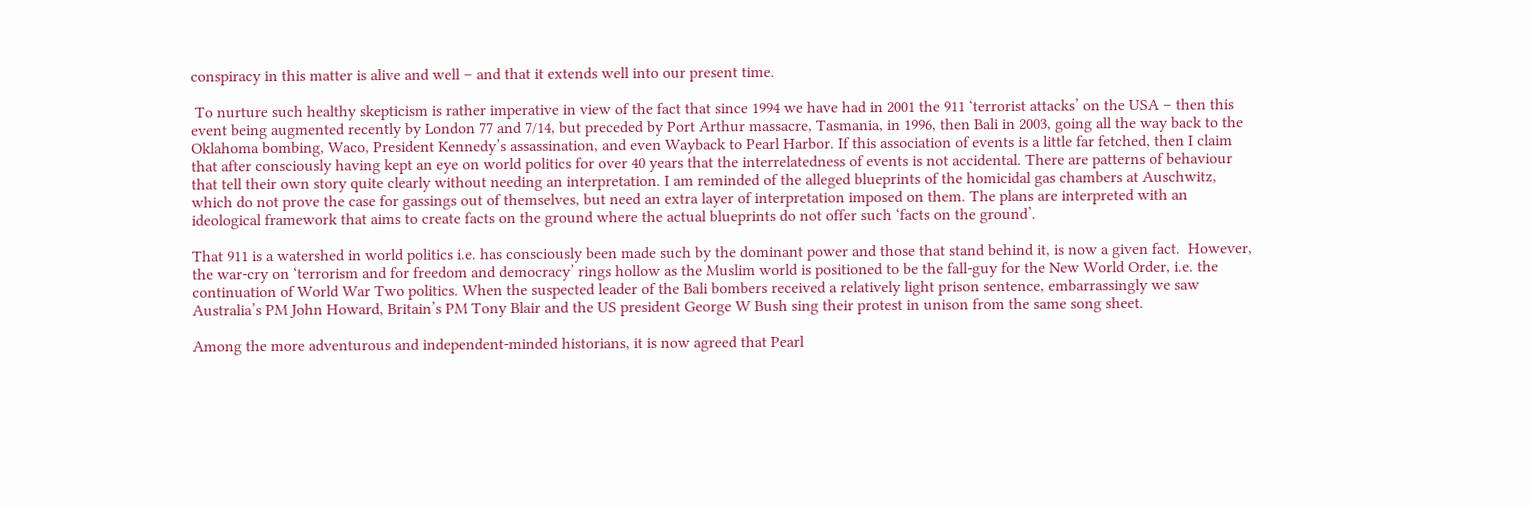conspiracy in this matter is alive and well – and that it extends well into our present time.

 To nurture such healthy skepticism is rather imperative in view of the fact that since 1994 we have had in 2001 the 911 ‘terrorist attacks’ on the USA – then this event being augmented recently by London 77 and 7/14, but preceded by Port Arthur massacre, Tasmania, in 1996, then Bali in 2003, going all the way back to the Oklahoma bombing, Waco, President Kennedy’s assassination, and even Wayback to Pearl Harbor. If this association of events is a little far fetched, then I claim that after consciously having kept an eye on world politics for over 40 years that the interrelatedness of events is not accidental. There are patterns of behaviour that tell their own story quite clearly without needing an interpretation. I am reminded of the alleged blueprints of the homicidal gas chambers at Auschwitz, which do not prove the case for gassings out of themselves, but need an extra layer of interpretation imposed on them. The plans are interpreted with an ideological framework that aims to create facts on the ground where the actual blueprints do not offer such ‘facts on the ground’.

That 911 is a watershed in world politics i.e. has consciously been made such by the dominant power and those that stand behind it, is now a given fact.  However, the war-cry on ‘terrorism and for freedom and democracy’ rings hollow as the Muslim world is positioned to be the fall-guy for the New World Order, i.e. the continuation of World War Two politics. When the suspected leader of the Bali bombers received a relatively light prison sentence, embarrassingly we saw Australia’s PM John Howard, Britain’s PM Tony Blair and the US president George W Bush sing their protest in unison from the same song sheet.

Among the more adventurous and independent-minded historians, it is now agreed that Pearl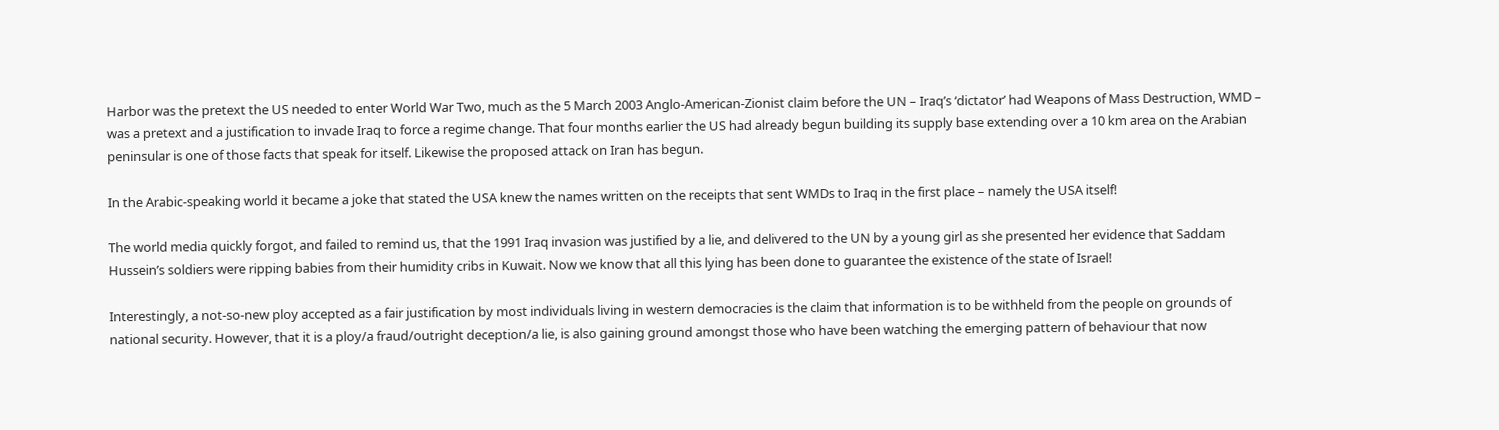Harbor was the pretext the US needed to enter World War Two, much as the 5 March 2003 Anglo-American-Zionist claim before the UN – Iraq’s ‘dictator’ had Weapons of Mass Destruction, WMD – was a pretext and a justification to invade Iraq to force a regime change. That four months earlier the US had already begun building its supply base extending over a 10 km area on the Arabian peninsular is one of those facts that speak for itself. Likewise the proposed attack on Iran has begun.

In the Arabic-speaking world it became a joke that stated the USA knew the names written on the receipts that sent WMDs to Iraq in the first place – namely the USA itself!

The world media quickly forgot, and failed to remind us, that the 1991 Iraq invasion was justified by a lie, and delivered to the UN by a young girl as she presented her evidence that Saddam Hussein’s soldiers were ripping babies from their humidity cribs in Kuwait. Now we know that all this lying has been done to guarantee the existence of the state of Israel!

Interestingly, a not-so-new ploy accepted as a fair justification by most individuals living in western democracies is the claim that information is to be withheld from the people on grounds of national security. However, that it is a ploy/a fraud/outright deception/a lie, is also gaining ground amongst those who have been watching the emerging pattern of behaviour that now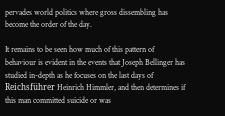pervades world politics where gross dissembling has become the order of the day.

It remains to be seen how much of this pattern of behaviour is evident in the events that Joseph Bellinger has studied in-depth as he focuses on the last days of Reichsführer Heinrich Himmler, and then determines if this man committed suicide or was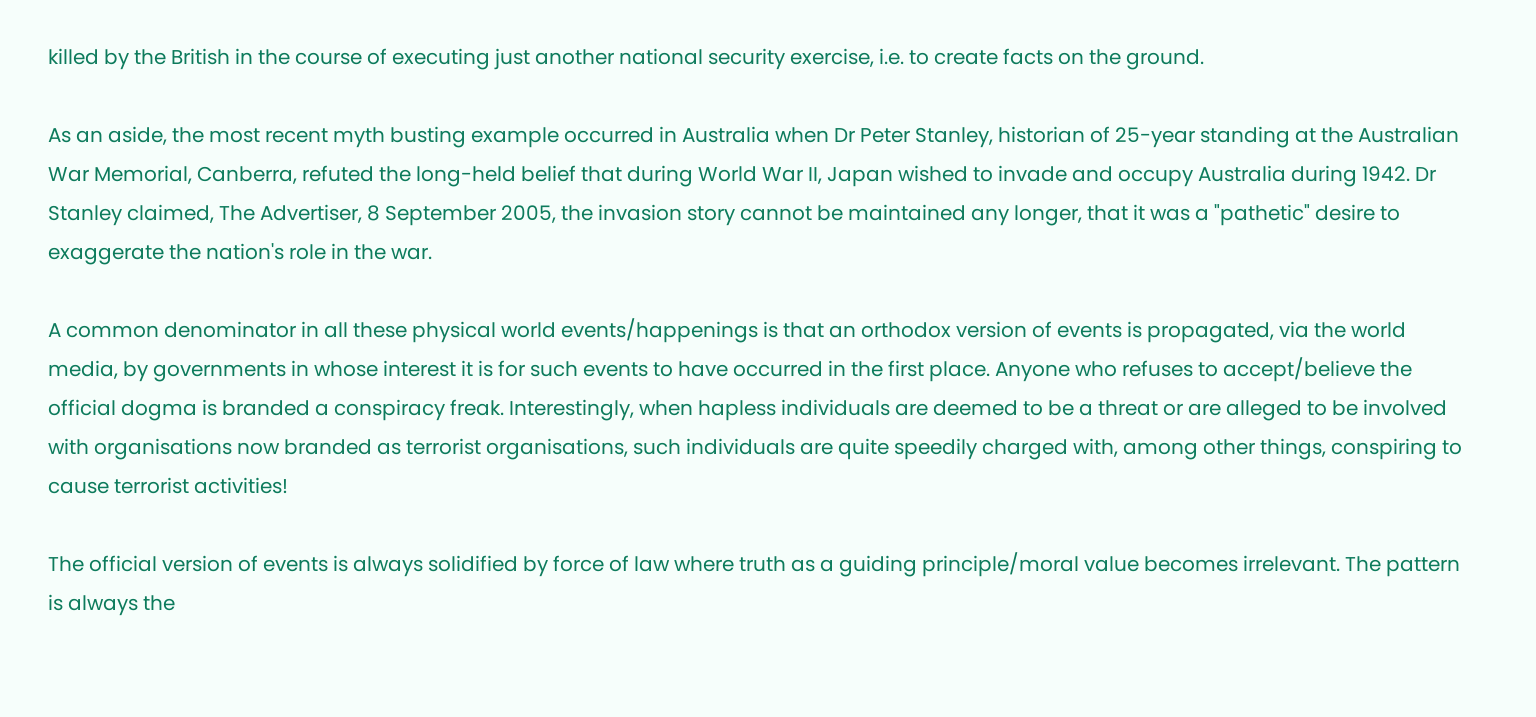killed by the British in the course of executing just another national security exercise, i.e. to create facts on the ground.

As an aside, the most recent myth busting example occurred in Australia when Dr Peter Stanley, historian of 25-year standing at the Australian War Memorial, Canberra, refuted the long-held belief that during World War II, Japan wished to invade and occupy Australia during 1942. Dr Stanley claimed, The Advertiser, 8 September 2005, the invasion story cannot be maintained any longer, that it was a "pathetic" desire to exaggerate the nation's role in the war.

A common denominator in all these physical world events/happenings is that an orthodox version of events is propagated, via the world media, by governments in whose interest it is for such events to have occurred in the first place. Anyone who refuses to accept/believe the official dogma is branded a conspiracy freak. Interestingly, when hapless individuals are deemed to be a threat or are alleged to be involved with organisations now branded as terrorist organisations, such individuals are quite speedily charged with, among other things, conspiring to cause terrorist activities!

The official version of events is always solidified by force of law where truth as a guiding principle/moral value becomes irrelevant. The pattern is always the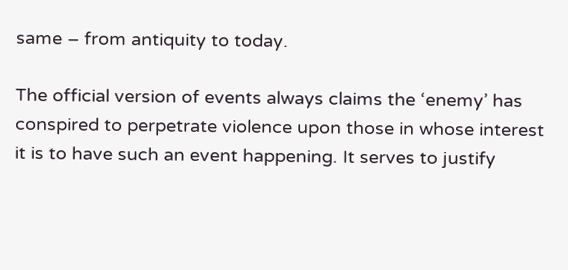same – from antiquity to today.

The official version of events always claims the ‘enemy’ has conspired to perpetrate violence upon those in whose interest it is to have such an event happening. It serves to justify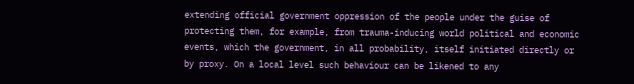extending official government oppression of the people under the guise of protecting them, for example, from trauma-inducing world political and economic events, which the government, in all probability, itself initiated directly or by proxy. On a local level such behaviour can be likened to any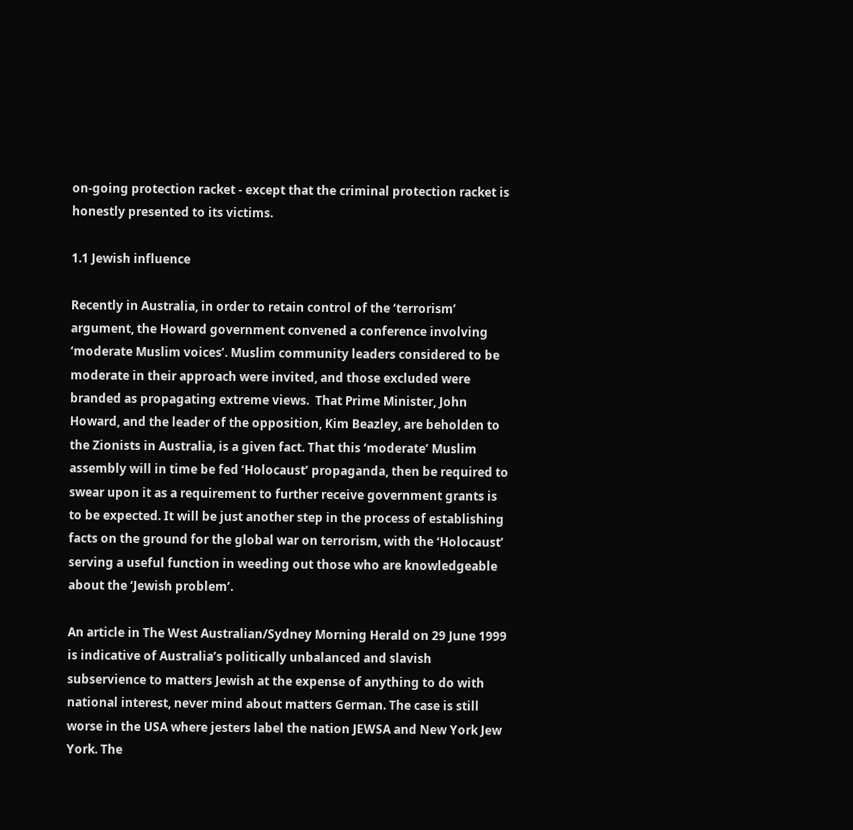on-going protection racket - except that the criminal protection racket is honestly presented to its victims.

1.1 Jewish influence

Recently in Australia, in order to retain control of the ‘terrorism’ argument, the Howard government convened a conference involving ‘moderate Muslim voices’. Muslim community leaders considered to be moderate in their approach were invited, and those excluded were branded as propagating extreme views.  That Prime Minister, John Howard, and the leader of the opposition, Kim Beazley, are beholden to the Zionists in Australia, is a given fact. That this ‘moderate’ Muslim assembly will in time be fed ‘Holocaust’ propaganda, then be required to swear upon it as a requirement to further receive government grants is to be expected. It will be just another step in the process of establishing facts on the ground for the global war on terrorism, with the ‘Holocaust’ serving a useful function in weeding out those who are knowledgeable about the ‘Jewish problem’.

An article in The West Australian/Sydney Morning Herald on 29 June 1999 is indicative of Australia’s politically unbalanced and slavish subservience to matters Jewish at the expense of anything to do with national interest, never mind about matters German. The case is still worse in the USA where jesters label the nation JEWSA and New York Jew York. The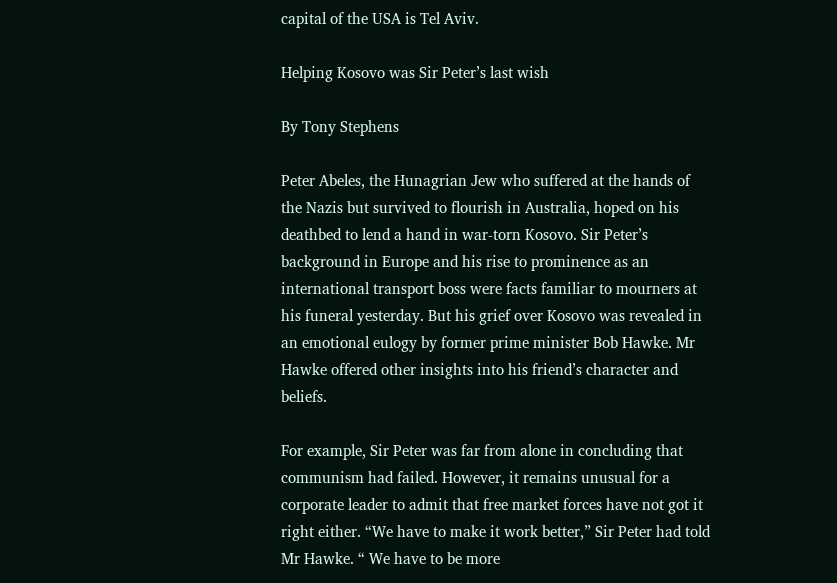capital of the USA is Tel Aviv.

Helping Kosovo was Sir Peter’s last wish

By Tony Stephens

Peter Abeles, the Hunagrian Jew who suffered at the hands of the Nazis but survived to flourish in Australia, hoped on his deathbed to lend a hand in war-torn Kosovo. Sir Peter’s background in Europe and his rise to prominence as an international transport boss were facts familiar to mourners at his funeral yesterday. But his grief over Kosovo was revealed in an emotional eulogy by former prime minister Bob Hawke. Mr Hawke offered other insights into his friend’s character and beliefs.

For example, Sir Peter was far from alone in concluding that communism had failed. However, it remains unusual for a corporate leader to admit that free market forces have not got it right either. “We have to make it work better,” Sir Peter had told Mr Hawke. “ We have to be more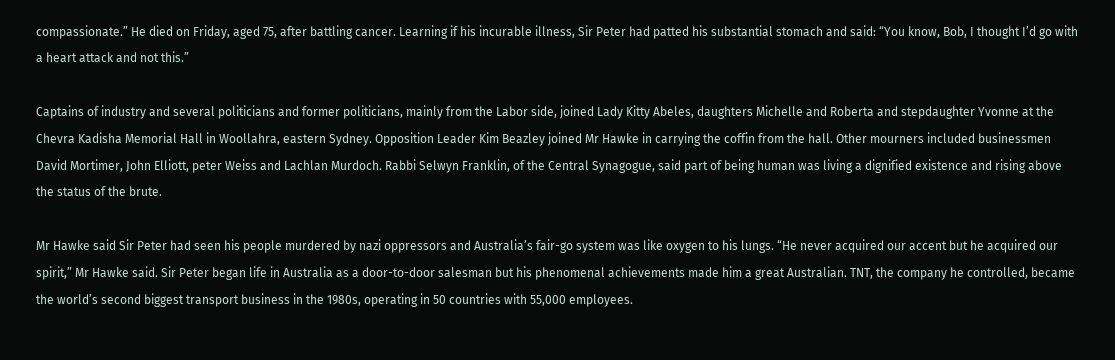compassionate.” He died on Friday, aged 75, after battling cancer. Learning if his incurable illness, Sir Peter had patted his substantial stomach and said: “You know, Bob, I thought I’d go with a heart attack and not this.”

Captains of industry and several politicians and former politicians, mainly from the Labor side, joined Lady Kitty Abeles, daughters Michelle and Roberta and stepdaughter Yvonne at the Chevra Kadisha Memorial Hall in Woollahra, eastern Sydney. Opposition Leader Kim Beazley joined Mr Hawke in carrying the coffin from the hall. Other mourners included businessmen David Mortimer, John Elliott, peter Weiss and Lachlan Murdoch. Rabbi Selwyn Franklin, of the Central Synagogue, said part of being human was living a dignified existence and rising above the status of the brute.

Mr Hawke said Sir Peter had seen his people murdered by nazi oppressors and Australia’s fair-go system was like oxygen to his lungs. “He never acquired our accent but he acquired our spirit,” Mr Hawke said. Sir Peter began life in Australia as a door-to-door salesman but his phenomenal achievements made him a great Australian. TNT, the company he controlled, became the world’s second biggest transport business in the 1980s, operating in 50 countries with 55,000 employees.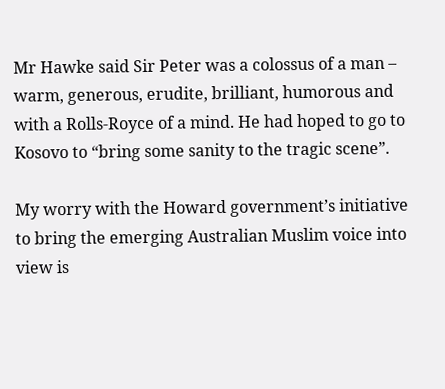Mr Hawke said Sir Peter was a colossus of a man – warm, generous, erudite, brilliant, humorous and with a Rolls-Royce of a mind. He had hoped to go to Kosovo to “bring some sanity to the tragic scene”.

My worry with the Howard government’s initiative to bring the emerging Australian Muslim voice into view is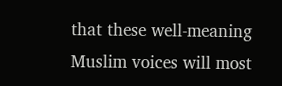that these well-meaning Muslim voices will most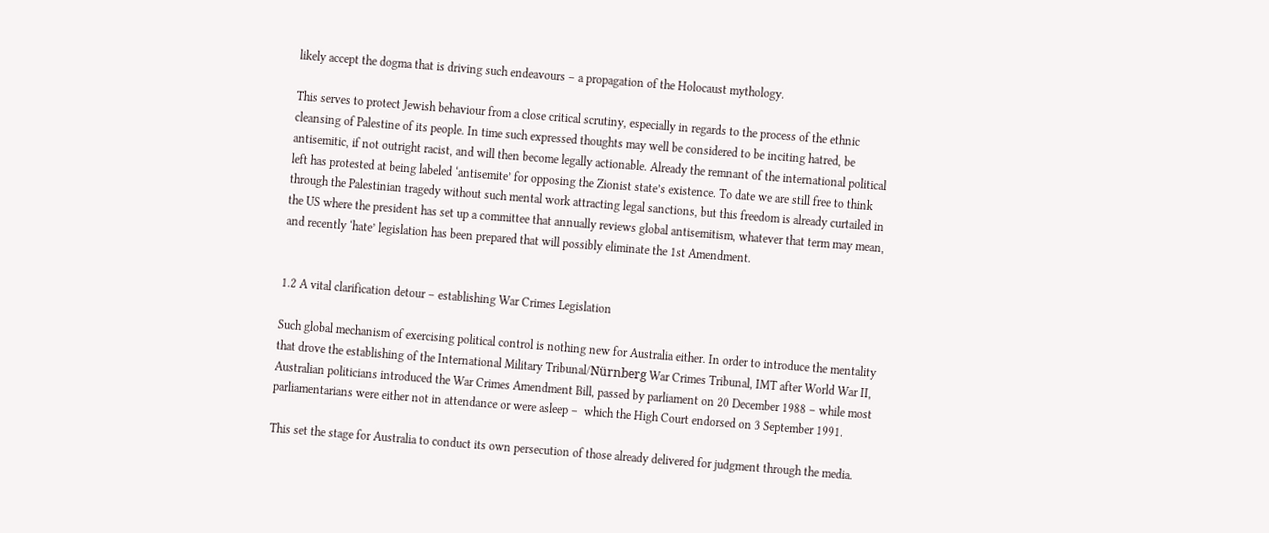likely accept the dogma that is driving such endeavours – a propagation of the Holocaust mythology.

This serves to protect Jewish behaviour from a close critical scrutiny, especially in regards to the process of the ethnic cleansing of Palestine of its people. In time such expressed thoughts may well be considered to be inciting hatred, be antisemitic, if not outright racist, and will then become legally actionable. Already the remnant of the international political left has protested at being labeled ‘antisemite’ for opposing the Zionist state’s existence. To date we are still free to think through the Palestinian tragedy without such mental work attracting legal sanctions, but this freedom is already curtailed in the US where the president has set up a committee that annually reviews global antisemitism, whatever that term may mean, and recently ‘hate’ legislation has been prepared that will possibly eliminate the 1st Amendment.


1.2 A vital clarification detour – establishing War Crimes Legislation

Such global mechanism of exercising political control is nothing new for Australia either. In order to introduce the mentality that drove the establishing of the International Military Tribunal/Nürnberg War Crimes Tribunal, IMT after World War II,  Australian politicians introduced the War Crimes Amendment Bill, passed by parliament on 20 December 1988 – while most parliamentarians were either not in attendance or were asleep –  which the High Court endorsed on 3 September 1991.

This set the stage for Australia to conduct its own persecution of those already delivered for judgment through the media.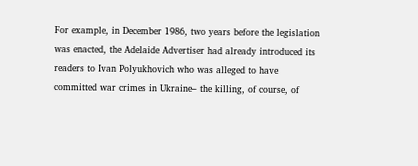For example, in December 1986, two years before the legislation was enacted, the Adelaide Advertiser had already introduced its readers to Ivan Polyukhovich who was alleged to have committed war crimes in Ukraine– the killing, of course, of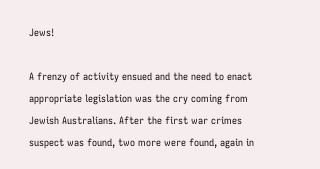Jews!

A frenzy of activity ensued and the need to enact appropriate legislation was the cry coming from Jewish Australians. After the first war crimes suspect was found, two more were found, again in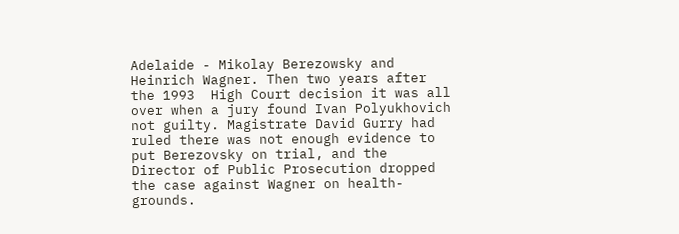Adelaide - Mikolay Berezowsky and Heinrich Wagner. Then two years after the 1993  High Court decision it was all over when a jury found Ivan Polyukhovich not guilty. Magistrate David Gurry had ruled there was not enough evidence to put Berezovsky on trial, and the Director of Public Prosecution dropped the case against Wagner on health-grounds.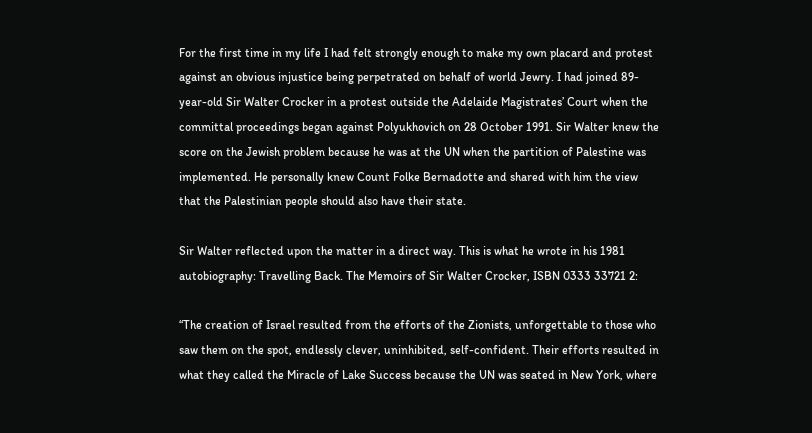For the first time in my life I had felt strongly enough to make my own placard and protest against an obvious injustice being perpetrated on behalf of world Jewry. I had joined 89-year-old Sir Walter Crocker in a protest outside the Adelaide Magistrates’ Court when the committal proceedings began against Polyukhovich on 28 October 1991. Sir Walter knew the score on the Jewish problem because he was at the UN when the partition of Palestine was implemented. He personally knew Count Folke Bernadotte and shared with him the view that the Palestinian people should also have their state.

Sir Walter reflected upon the matter in a direct way. This is what he wrote in his 1981 autobiography: Travelling Back. The Memoirs of Sir Walter Crocker, ISBN 0333 33721 2:

“The creation of Israel resulted from the efforts of the Zionists, unforgettable to those who saw them on the spot, endlessly clever, uninhibited, self-confident. Their efforts resulted in what they called the Miracle of Lake Success because the UN was seated in New York, where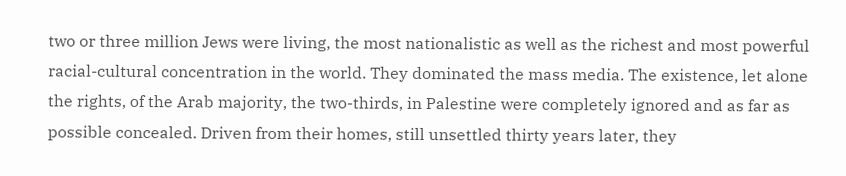two or three million Jews were living, the most nationalistic as well as the richest and most powerful racial-cultural concentration in the world. They dominated the mass media. The existence, let alone the rights, of the Arab majority, the two-thirds, in Palestine were completely ignored and as far as possible concealed. Driven from their homes, still unsettled thirty years later, they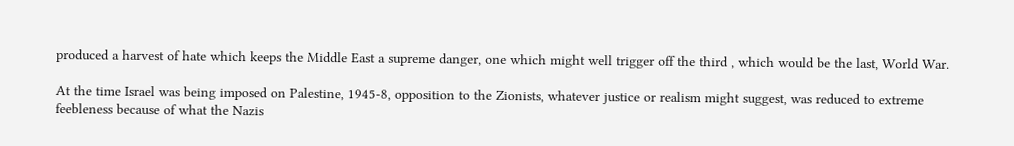produced a harvest of hate which keeps the Middle East a supreme danger, one which might well trigger off the third , which would be the last, World War.

At the time Israel was being imposed on Palestine, 1945-8, opposition to the Zionists, whatever justice or realism might suggest, was reduced to extreme feebleness because of what the Nazis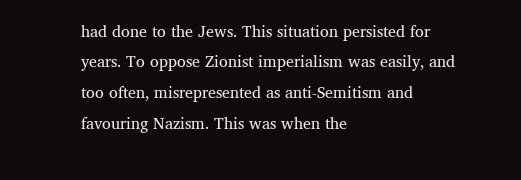had done to the Jews. This situation persisted for years. To oppose Zionist imperialism was easily, and too often, misrepresented as anti-Semitism and favouring Nazism. This was when the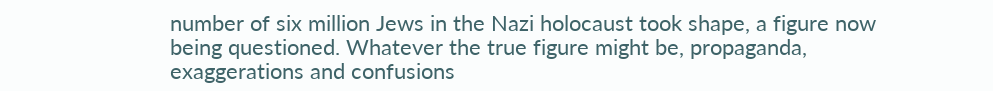number of six million Jews in the Nazi holocaust took shape, a figure now being questioned. Whatever the true figure might be, propaganda, exaggerations and confusions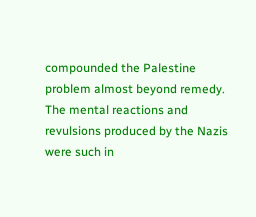compounded the Palestine problem almost beyond remedy. The mental reactions and revulsions produced by the Nazis were such in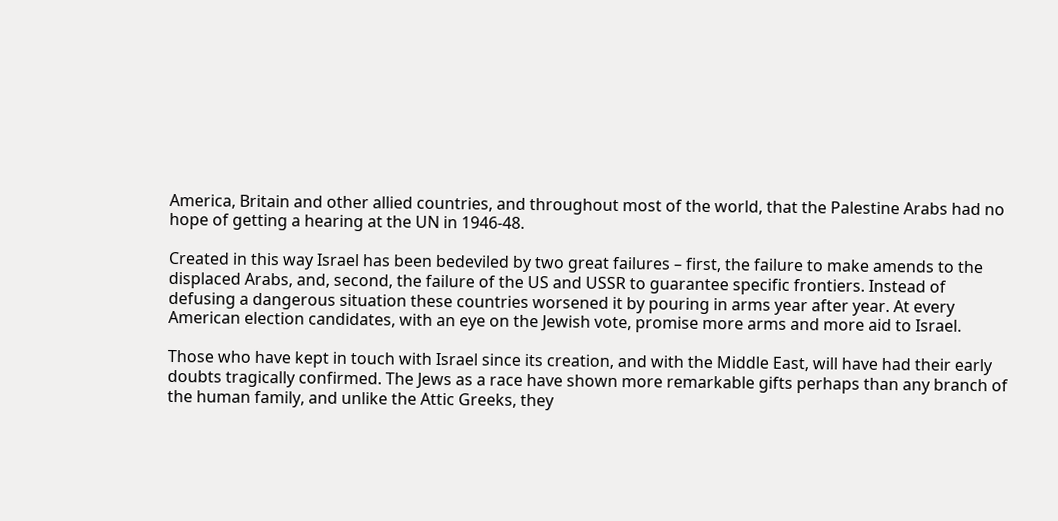America, Britain and other allied countries, and throughout most of the world, that the Palestine Arabs had no hope of getting a hearing at the UN in 1946-48.

Created in this way Israel has been bedeviled by two great failures – first, the failure to make amends to the displaced Arabs, and, second, the failure of the US and USSR to guarantee specific frontiers. Instead of defusing a dangerous situation these countries worsened it by pouring in arms year after year. At every American election candidates, with an eye on the Jewish vote, promise more arms and more aid to Israel.

Those who have kept in touch with Israel since its creation, and with the Middle East, will have had their early doubts tragically confirmed. The Jews as a race have shown more remarkable gifts perhaps than any branch of the human family, and unlike the Attic Greeks, they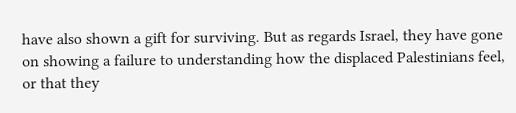have also shown a gift for surviving. But as regards Israel, they have gone on showing a failure to understanding how the displaced Palestinians feel, or that they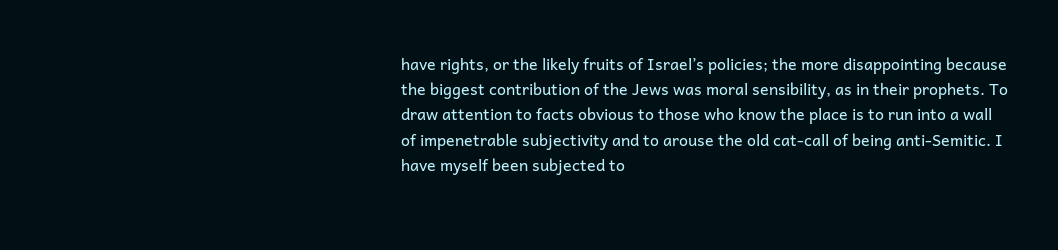have rights, or the likely fruits of Israel’s policies; the more disappointing because the biggest contribution of the Jews was moral sensibility, as in their prophets. To draw attention to facts obvious to those who know the place is to run into a wall of impenetrable subjectivity and to arouse the old cat-call of being anti-Semitic. I have myself been subjected to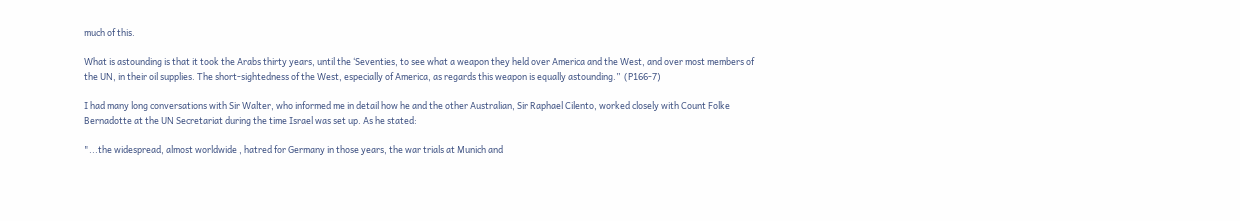much of this.

What is astounding is that it took the Arabs thirty years, until the ‘Seventies, to see what a weapon they held over America and the West, and over most members of the UN, in their oil supplies. The short-sightedness of the West, especially of America, as regards this weapon is equally astounding.”  (P166-7)

I had many long conversations with Sir Walter, who informed me in detail how he and the other Australian, Sir Raphael Cilento, worked closely with Count Folke Bernadotte at the UN Secretariat during the time Israel was set up. As he stated:

"...the widespread, almost worldwide , hatred for Germany in those years, the war trials at Munich and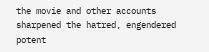the movie and other accounts sharpened the hatred, engendered potent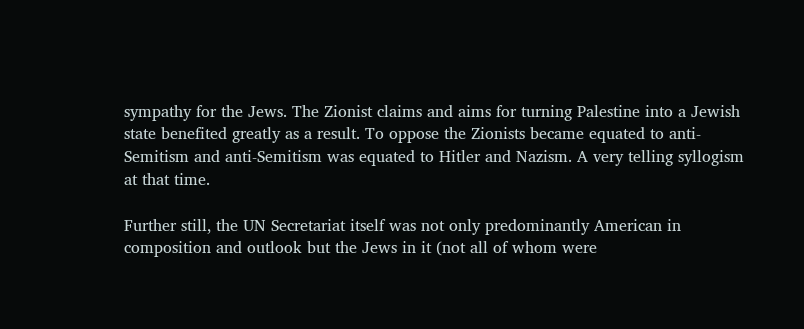sympathy for the Jews. The Zionist claims and aims for turning Palestine into a Jewish state benefited greatly as a result. To oppose the Zionists became equated to anti-Semitism and anti-Semitism was equated to Hitler and Nazism. A very telling syllogism at that time.

Further still, the UN Secretariat itself was not only predominantly American in composition and outlook but the Jews in it (not all of whom were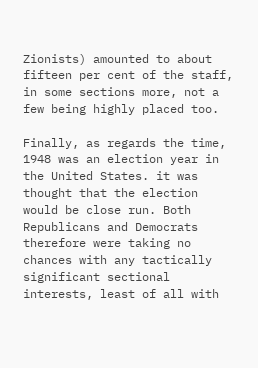Zionists) amounted to about fifteen per cent of the staff, in some sections more, not a few being highly placed too.

Finally, as regards the time, 1948 was an election year in the United States. it was thought that the election would be close run. Both Republicans and Democrats therefore were taking no chances with any tactically significant sectional interests, least of all with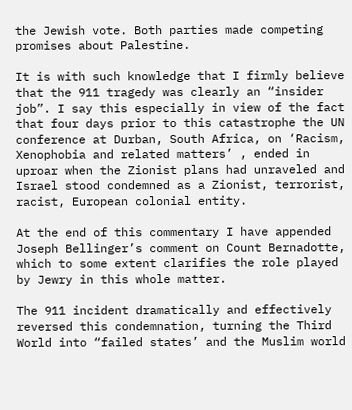the Jewish vote. Both parties made competing promises about Palestine.

It is with such knowledge that I firmly believe that the 911 tragedy was clearly an “insider job”. I say this especially in view of the fact that four days prior to this catastrophe the UN conference at Durban, South Africa, on ‘Racism, Xenophobia and related matters’ , ended in uproar when the Zionist plans had unraveled and Israel stood condemned as a Zionist, terrorist, racist, European colonial entity.

At the end of this commentary I have appended Joseph Bellinger’s comment on Count Bernadotte, which to some extent clarifies the role played by Jewry in this whole matter.

The 911 incident dramatically and effectively reversed this condemnation, turning the Third World into “failed states’ and the Muslim world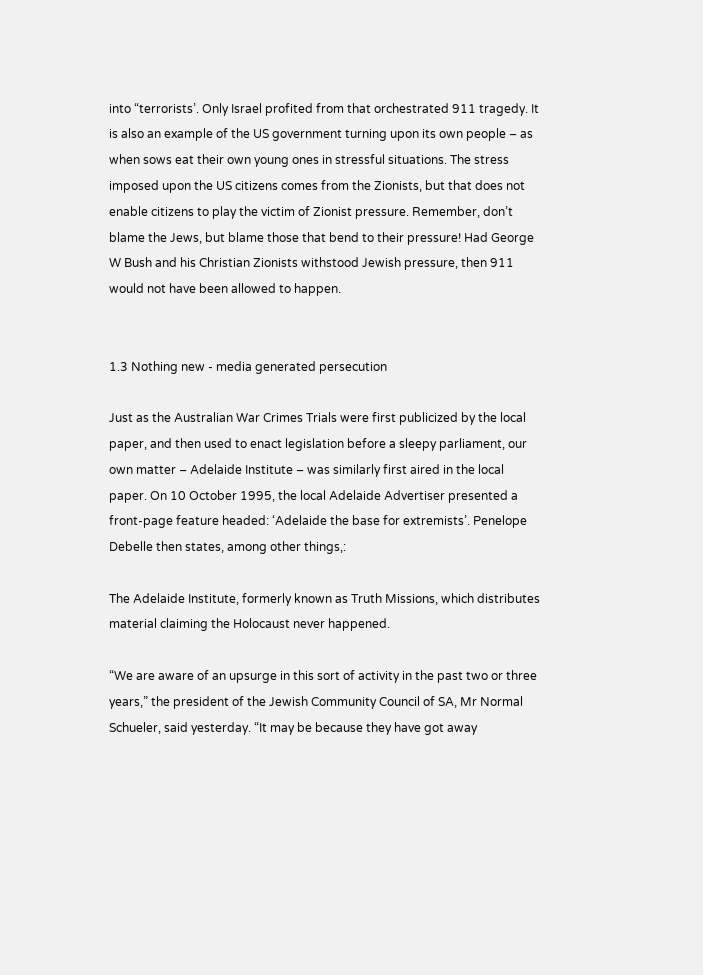into “terrorists’. Only Israel profited from that orchestrated 911 tragedy. It is also an example of the US government turning upon its own people – as when sows eat their own young ones in stressful situations. The stress imposed upon the US citizens comes from the Zionists, but that does not enable citizens to play the victim of Zionist pressure. Remember, don’t blame the Jews, but blame those that bend to their pressure! Had George W Bush and his Christian Zionists withstood Jewish pressure, then 911 would not have been allowed to happen.


1.3 Nothing new - media generated persecution

Just as the Australian War Crimes Trials were first publicized by the local paper, and then used to enact legislation before a sleepy parliament, our own matter – Adelaide Institute – was similarly first aired in the local paper. On 10 October 1995, the local Adelaide Advertiser presented a front-page feature headed: ‘Adelaide the base for extremists’. Penelope Debelle then states, among other things,:

The Adelaide Institute, formerly known as Truth Missions, which distributes material claiming the Holocaust never happened.

“We are aware of an upsurge in this sort of activity in the past two or three years,” the president of the Jewish Community Council of SA, Mr Normal Schueler, said yesterday. “It may be because they have got away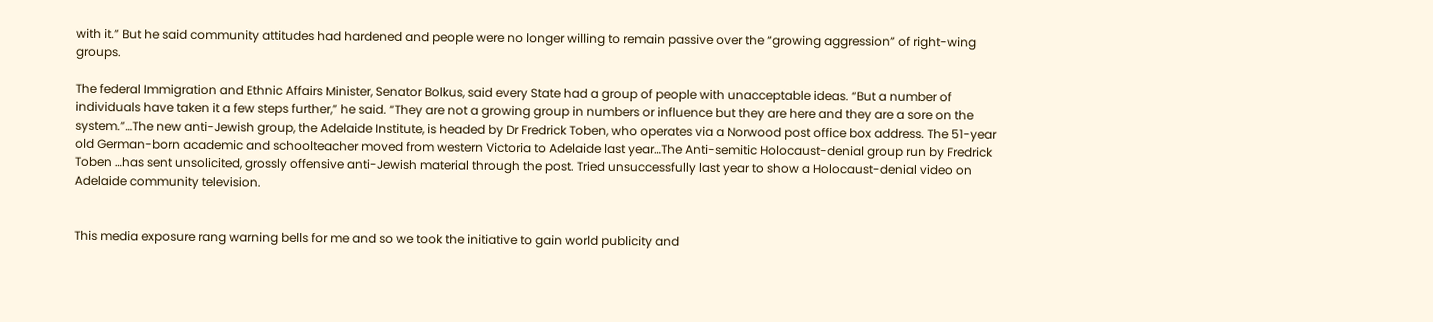with it.” But he said community attitudes had hardened and people were no longer willing to remain passive over the “growing aggression” of right-wing groups.

The federal Immigration and Ethnic Affairs Minister, Senator Bolkus, said every State had a group of people with unacceptable ideas. “But a number of individuals have taken it a few steps further,” he said. “They are not a growing group in numbers or influence but they are here and they are a sore on the system.”…The new anti-Jewish group, the Adelaide Institute, is headed by Dr Fredrick Toben, who operates via a Norwood post office box address. The 51-year old German-born academic and schoolteacher moved from western Victoria to Adelaide last year…The Anti-semitic Holocaust-denial group run by Fredrick Toben …has sent unsolicited, grossly offensive anti-Jewish material through the post. Tried unsuccessfully last year to show a Holocaust-denial video on Adelaide community television.


This media exposure rang warning bells for me and so we took the initiative to gain world publicity and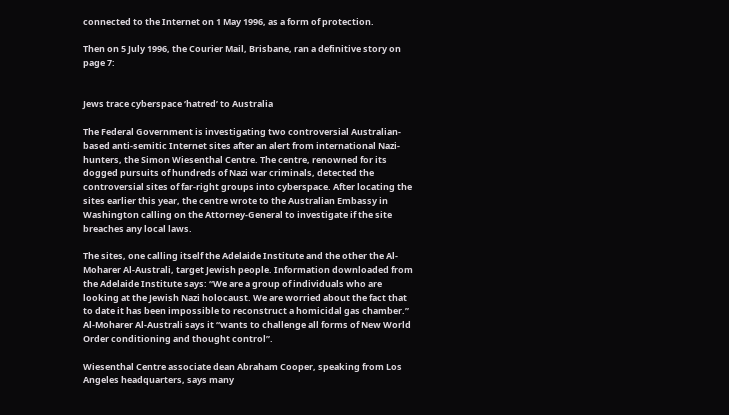connected to the Internet on 1 May 1996, as a form of protection.

Then on 5 July 1996, the Courier Mail, Brisbane, ran a definitive story on page 7:


Jews trace cyberspace ‘hatred’ to Australia

The Federal Government is investigating two controversial Australian-based anti-semitic Internet sites after an alert from international Nazi-hunters, the Simon Wiesenthal Centre. The centre, renowned for its dogged pursuits of hundreds of Nazi war criminals, detected the controversial sites of far-right groups into cyberspace. After locating the sites earlier this year, the centre wrote to the Australian Embassy in Washington calling on the Attorney-General to investigate if the site breaches any local laws.

The sites, one calling itself the Adelaide Institute and the other the Al-Moharer Al-Australi, target Jewish people. Information downloaded from the Adelaide Institute says: “We are a group of individuals who are looking at the Jewish Nazi holocaust. We are worried about the fact that to date it has been impossible to reconstruct a homicidal gas chamber.” Al-Moharer Al-Australi says it “wants to challenge all forms of New World Order conditioning and thought control”.

Wiesenthal Centre associate dean Abraham Cooper, speaking from Los Angeles headquarters, says many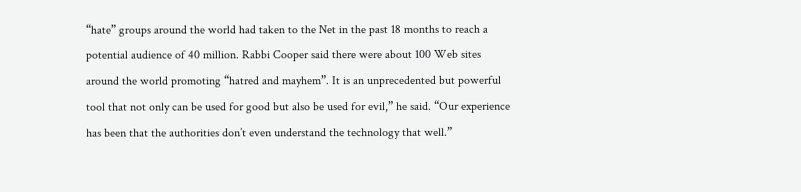“hate” groups around the world had taken to the Net in the past 18 months to reach a potential audience of 40 million. Rabbi Cooper said there were about 100 Web sites around the world promoting “hatred and mayhem”. It is an unprecedented but powerful tool that not only can be used for good but also be used for evil,” he said. “Our experience has been that the authorities don’t even understand the technology that well.”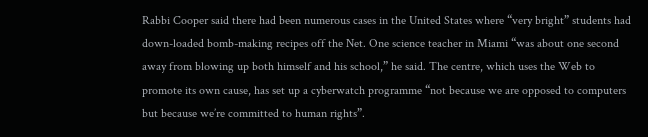Rabbi Cooper said there had been numerous cases in the United States where “very bright” students had down-loaded bomb-making recipes off the Net. One science teacher in Miami “was about one second away from blowing up both himself and his school,” he said. The centre, which uses the Web to promote its own cause, has set up a cyberwatch programme “not because we are opposed to computers but because we’re committed to human rights”.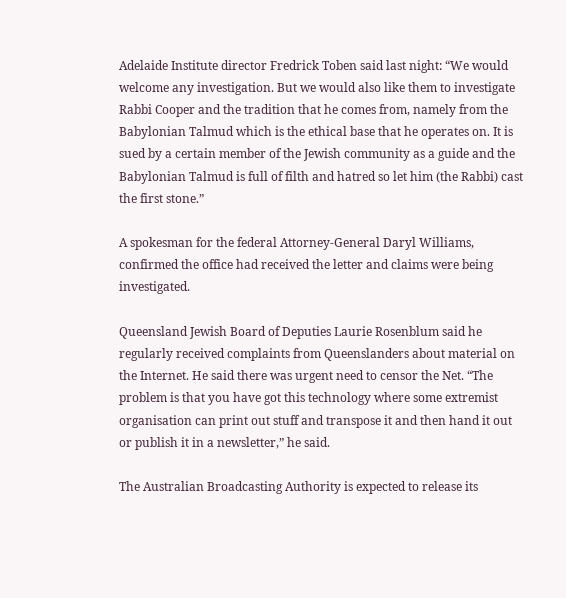Adelaide Institute director Fredrick Toben said last night: “We would welcome any investigation. But we would also like them to investigate Rabbi Cooper and the tradition that he comes from, namely from the Babylonian Talmud which is the ethical base that he operates on. It is sued by a certain member of the Jewish community as a guide and the Babylonian Talmud is full of filth and hatred so let him (the Rabbi) cast the first stone.”

A spokesman for the federal Attorney-General Daryl Williams, confirmed the office had received the letter and claims were being investigated.

Queensland Jewish Board of Deputies Laurie Rosenblum said he regularly received complaints from Queenslanders about material on the Internet. He said there was urgent need to censor the Net. “The problem is that you have got this technology where some extremist organisation can print out stuff and transpose it and then hand it out or publish it in a newsletter,” he said.

The Australian Broadcasting Authority is expected to release its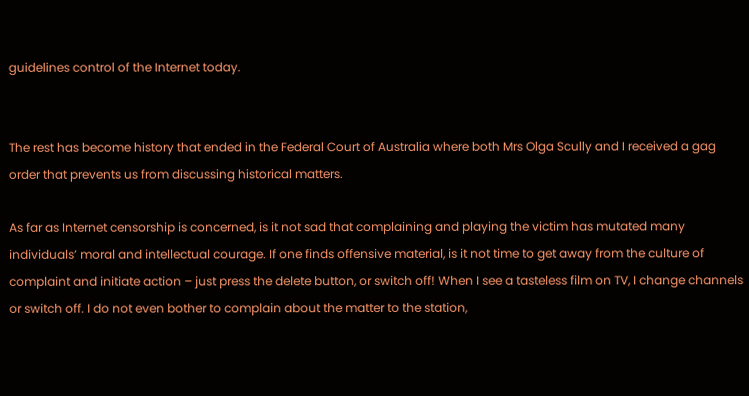guidelines control of the Internet today.


The rest has become history that ended in the Federal Court of Australia where both Mrs Olga Scully and I received a gag order that prevents us from discussing historical matters.

As far as Internet censorship is concerned, is it not sad that complaining and playing the victim has mutated many individuals’ moral and intellectual courage. If one finds offensive material, is it not time to get away from the culture of complaint and initiate action – just press the delete button, or switch off! When I see a tasteless film on TV, I change channels or switch off. I do not even bother to complain about the matter to the station,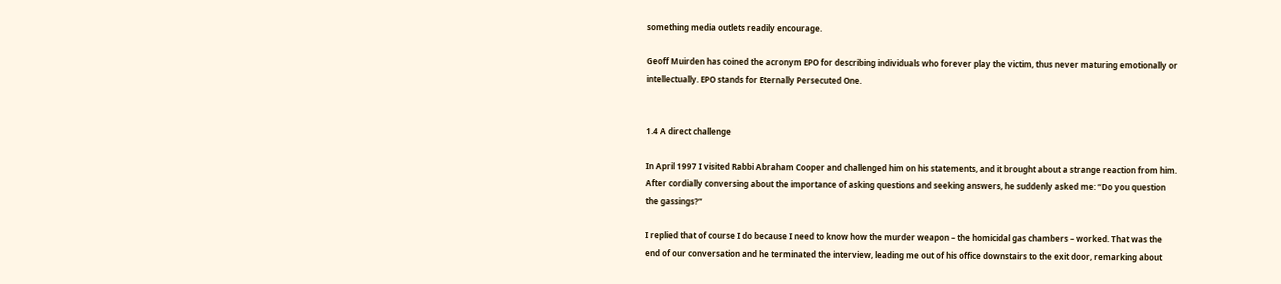something media outlets readily encourage.

Geoff Muirden has coined the acronym EPO for describing individuals who forever play the victim, thus never maturing emotionally or intellectually. EPO stands for Eternally Persecuted One.


1.4 A direct challenge

In April 1997 I visited Rabbi Abraham Cooper and challenged him on his statements, and it brought about a strange reaction from him. After cordially conversing about the importance of asking questions and seeking answers, he suddenly asked me: “Do you question the gassings?”

I replied that of course I do because I need to know how the murder weapon – the homicidal gas chambers – worked. That was the end of our conversation and he terminated the interview, leading me out of his office downstairs to the exit door, remarking about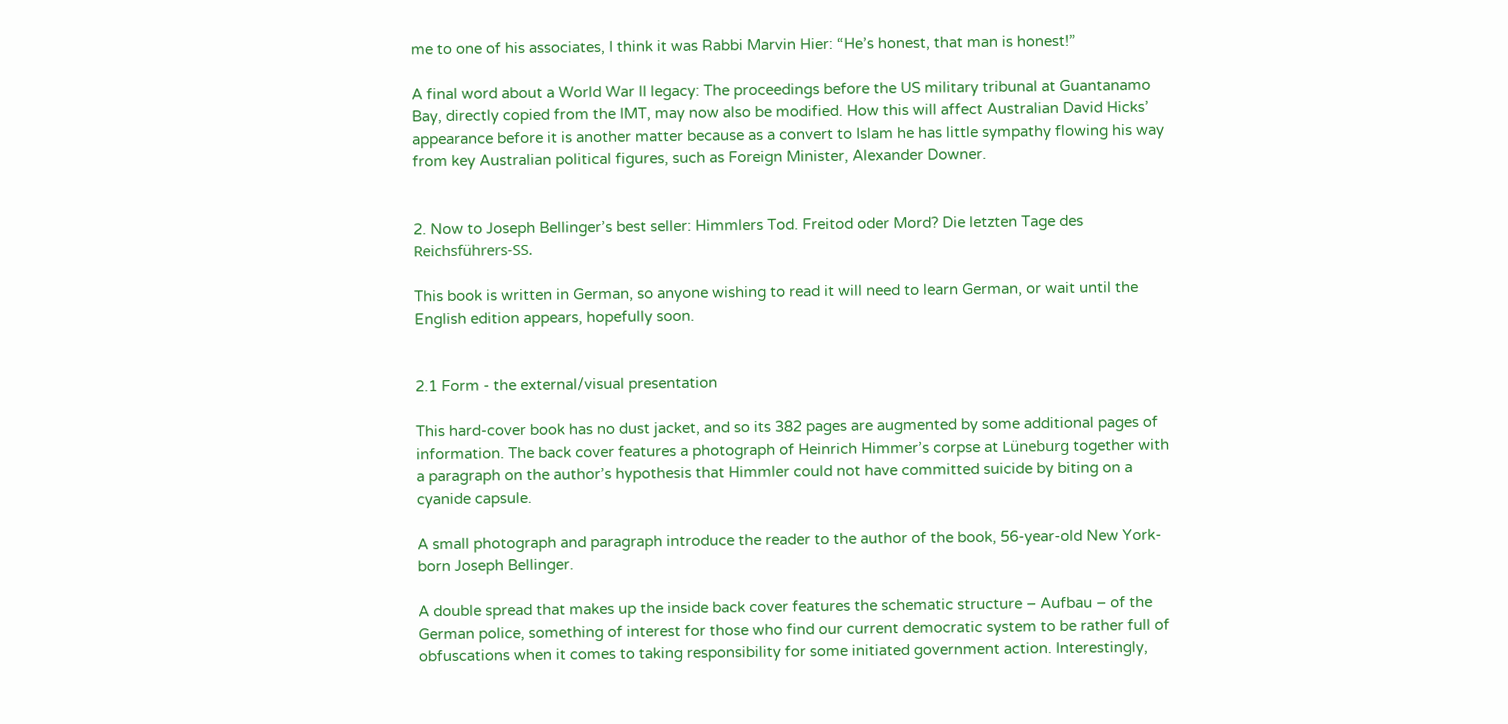me to one of his associates, I think it was Rabbi Marvin Hier: “He’s honest, that man is honest!”

A final word about a World War II legacy: The proceedings before the US military tribunal at Guantanamo Bay, directly copied from the IMT, may now also be modified. How this will affect Australian David Hicks’ appearance before it is another matter because as a convert to Islam he has little sympathy flowing his way from key Australian political figures, such as Foreign Minister, Alexander Downer.


2. Now to Joseph Bellinger’s best seller: Himmlers Tod. Freitod oder Mord? Die letzten Tage des Reichsführers-SS.

This book is written in German, so anyone wishing to read it will need to learn German, or wait until the English edition appears, hopefully soon.


2.1 Form - the external/visual presentation

This hard-cover book has no dust jacket, and so its 382 pages are augmented by some additional pages of information. The back cover features a photograph of Heinrich Himmer’s corpse at Lüneburg together with a paragraph on the author’s hypothesis that Himmler could not have committed suicide by biting on a cyanide capsule.

A small photograph and paragraph introduce the reader to the author of the book, 56-year-old New York-born Joseph Bellinger.

A double spread that makes up the inside back cover features the schematic structure – Aufbau – of the German police, something of interest for those who find our current democratic system to be rather full of obfuscations when it comes to taking responsibility for some initiated government action. Interestingly,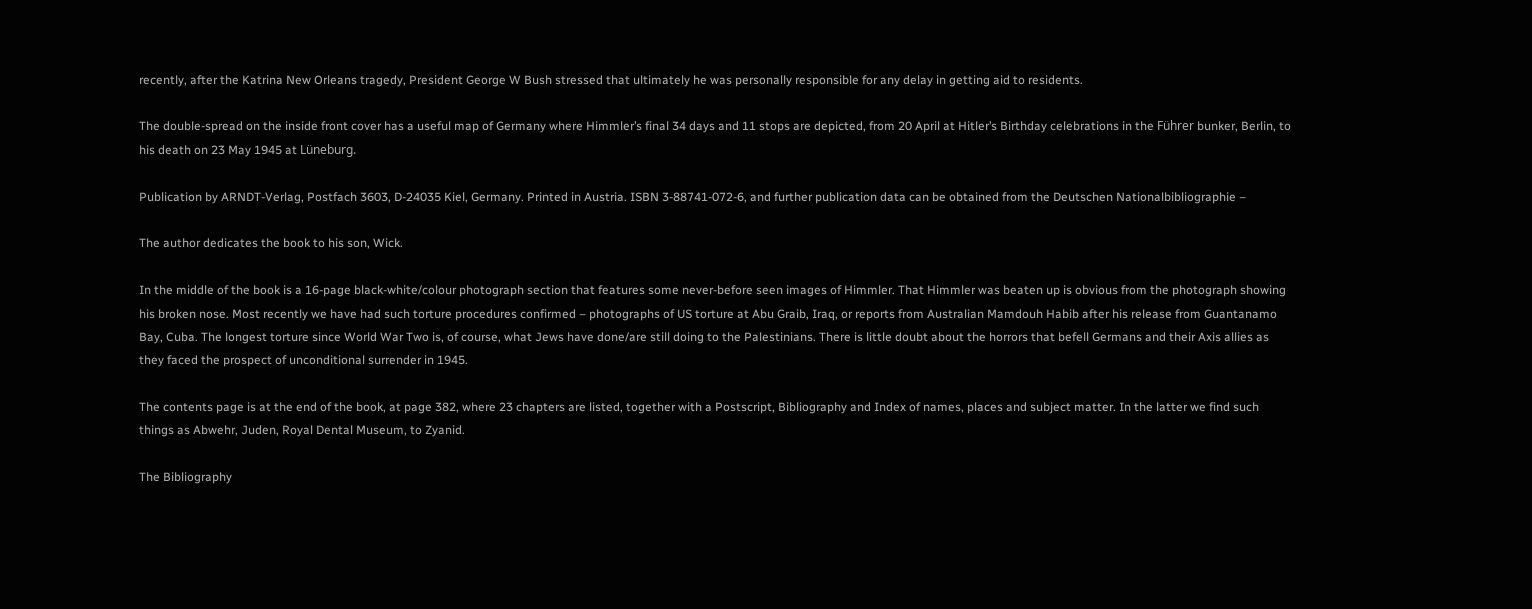recently, after the Katrina New Orleans tragedy, President George W Bush stressed that ultimately he was personally responsible for any delay in getting aid to residents.

The double-spread on the inside front cover has a useful map of Germany where Himmler’s final 34 days and 11 stops are depicted, from 20 April at Hitler’s Birthday celebrations in the Führer bunker, Berlin, to his death on 23 May 1945 at Lüneburg.

Publication by ARNDT-Verlag, Postfach 3603, D-24035 Kiel, Germany. Printed in Austria. ISBN 3-88741-072-6, and further publication data can be obtained from the Deutschen Nationalbibliographie –

The author dedicates the book to his son, Wick.

In the middle of the book is a 16-page black-white/colour photograph section that features some never-before seen images of Himmler. That Himmler was beaten up is obvious from the photograph showing his broken nose. Most recently we have had such torture procedures confirmed – photographs of US torture at Abu Graib, Iraq, or reports from Australian Mamdouh Habib after his release from Guantanamo Bay, Cuba. The longest torture since World War Two is, of course, what Jews have done/are still doing to the Palestinians. There is little doubt about the horrors that befell Germans and their Axis allies as they faced the prospect of unconditional surrender in 1945.

The contents page is at the end of the book, at page 382, where 23 chapters are listed, together with a Postscript, Bibliography and Index of names, places and subject matter. In the latter we find such things as Abwehr, Juden, Royal Dental Museum, to Zyanid.

The Bibliography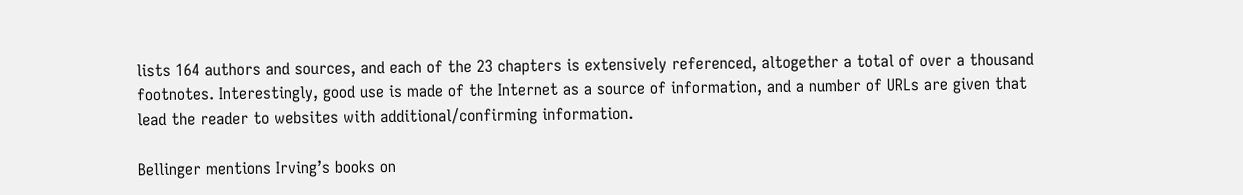lists 164 authors and sources, and each of the 23 chapters is extensively referenced, altogether a total of over a thousand footnotes. Interestingly, good use is made of the Internet as a source of information, and a number of URLs are given that lead the reader to websites with additional/confirming information.

Bellinger mentions Irving’s books on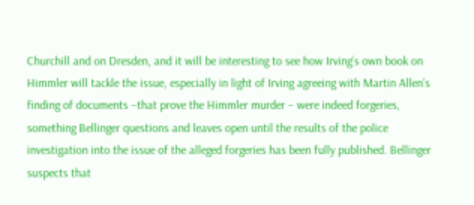Churchill and on Dresden, and it will be interesting to see how Irving’s own book on Himmler will tackle the issue, especially in light of Irving agreeing with Martin Allen’s finding of documents –that prove the Himmler murder – were indeed forgeries, something Bellinger questions and leaves open until the results of the police investigation into the issue of the alleged forgeries has been fully published. Bellinger suspects that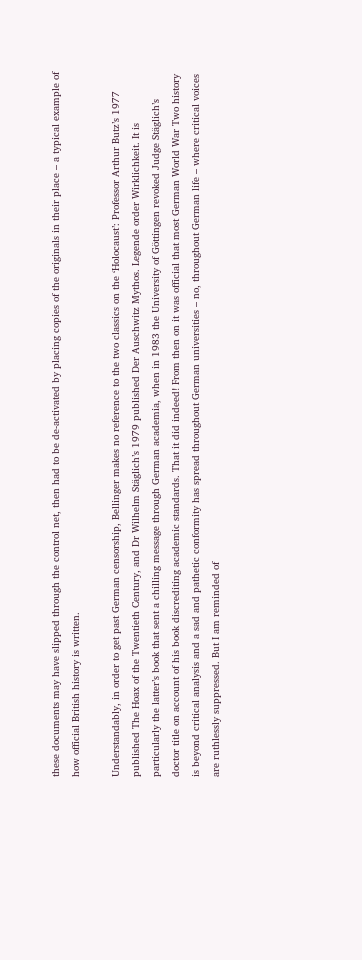these documents may have slipped through the control net, then had to be de-activated by placing copies of the originals in their place – a typical example of how official British history is written.

Understandably, in order to get past German censorship, Bellinger makes no reference to the two classics on the ‘Holocaust’: Professor Arthur Butz’s 1977 published The Hoax of the Twentieth Century, and Dr Wilhelm Stäglich’s 1979 published Der Auschwitz Mythos. Legende order Wirklichkeit. It is particularly the latter’s book that sent a chilling message through German academia, when in 1983 the University of Göttingen revoked Judge Stäglich’s doctor title on account of his book discrediting academic standards. That it did indeed! From then on it was official that most German World War Two history is beyond critical analysis and a sad and pathetic conformity has spread throughout German universities – no, throughout German life – where critical voices are ruthlessly suppressed. But I am reminded of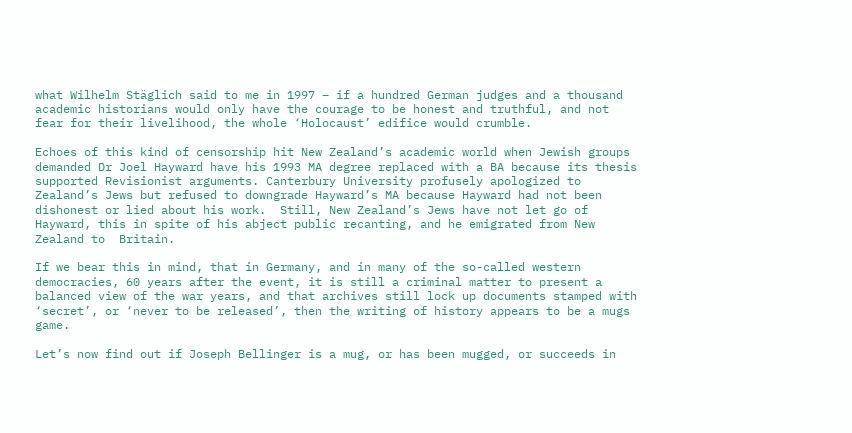what Wilhelm Stäglich said to me in 1997 – if a hundred German judges and a thousand academic historians would only have the courage to be honest and truthful, and not fear for their livelihood, the whole ‘Holocaust’ edifice would crumble.

Echoes of this kind of censorship hit New Zealand’s academic world when Jewish groups demanded Dr Joel Hayward have his 1993 MA degree replaced with a BA because its thesis supported Revisionist arguments. Canterbury University profusely apologized to Zealand’s Jews but refused to downgrade Hayward’s MA because Hayward had not been dishonest or lied about his work.  Still, New Zealand’s Jews have not let go of Hayward, this in spite of his abject public recanting, and he emigrated from New Zealand to  Britain.

If we bear this in mind, that in Germany, and in many of the so-called western democracies, 60 years after the event, it is still a criminal matter to present a balanced view of the war years, and that archives still lock up documents stamped with ‘secret’, or ‘never to be released’, then the writing of history appears to be a mugs game.

Let’s now find out if Joseph Bellinger is a mug, or has been mugged, or succeeds in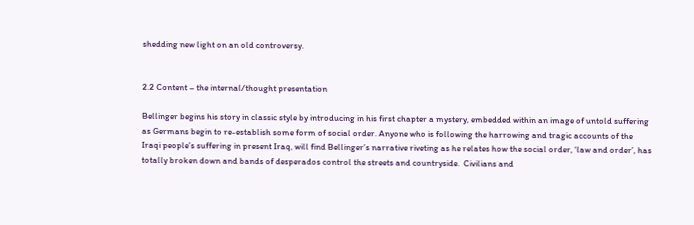shedding new light on an old controversy.


2.2 Content – the internal/thought presentation

Bellinger begins his story in classic style by introducing in his first chapter a mystery, embedded within an image of untold suffering as Germans begin to re-establish some form of social order. Anyone who is following the harrowing and tragic accounts of the Iraqi people’s suffering in present Iraq, will find Bellinger’s narrative riveting as he relates how the social order, ‘law and order’, has totally broken down and bands of desperados control the streets and countryside.  Civilians and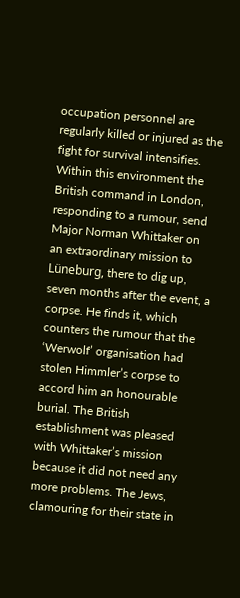occupation personnel are regularly killed or injured as the fight for survival intensifies. Within this environment the British command in London, responding to a rumour, send Major Norman Whittaker on an extraordinary mission to Lüneburg, there to dig up, seven months after the event, a corpse. He finds it, which counters the rumour that the ‘Werwolf’ organisation had stolen Himmler’s corpse to accord him an honourable burial. The British establishment was pleased with Whittaker’s mission because it did not need any more problems. The Jews, clamouring for their state in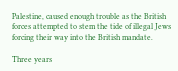Palestine, caused enough trouble as the British forces attempted to stem the tide of illegal Jews forcing their way into the British mandate.

Three years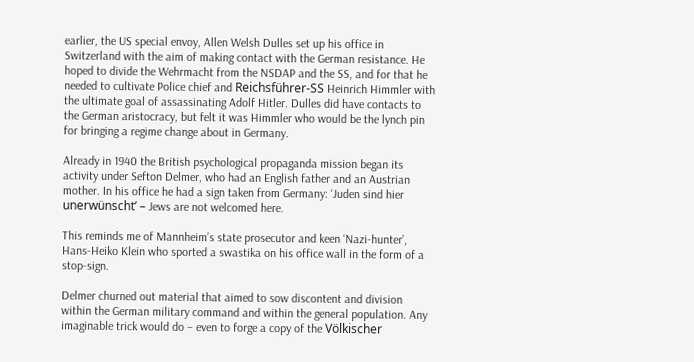earlier, the US special envoy, Allen Welsh Dulles set up his office in Switzerland with the aim of making contact with the German resistance. He hoped to divide the Wehrmacht from the NSDAP and the SS, and for that he needed to cultivate Police chief and Reichsführer-SS Heinrich Himmler with the ultimate goal of assassinating Adolf Hitler. Dulles did have contacts to the German aristocracy, but felt it was Himmler who would be the lynch pin for bringing a regime change about in Germany.

Already in 1940 the British psychological propaganda mission began its activity under Sefton Delmer, who had an English father and an Austrian mother. In his office he had a sign taken from Germany: ‘Juden sind hier unerwünscht’ – Jews are not welcomed here.

This reminds me of Mannheim’s state prosecutor and keen ‘Nazi-hunter’, Hans-Heiko Klein who sported a swastika on his office wall in the form of a stop-sign.

Delmer churned out material that aimed to sow discontent and division within the German military command and within the general population. Any imaginable trick would do – even to forge a copy of the Völkischer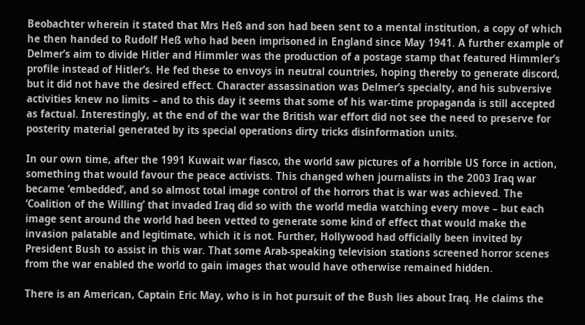Beobachter wherein it stated that Mrs Heß and son had been sent to a mental institution, a copy of which he then handed to Rudolf Heß who had been imprisoned in England since May 1941. A further example of Delmer’s aim to divide Hitler and Himmler was the production of a postage stamp that featured Himmler’s profile instead of Hitler’s. He fed these to envoys in neutral countries, hoping thereby to generate discord, but it did not have the desired effect. Character assassination was Delmer’s specialty, and his subversive activities knew no limits – and to this day it seems that some of his war-time propaganda is still accepted as factual. Interestingly, at the end of the war the British war effort did not see the need to preserve for posterity material generated by its special operations dirty tricks disinformation units.

In our own time, after the 1991 Kuwait war fiasco, the world saw pictures of a horrible US force in action, something that would favour the peace activists. This changed when journalists in the 2003 Iraq war became ‘embedded’, and so almost total image control of the horrors that is war was achieved. The ‘Coalition of the Willing’ that invaded Iraq did so with the world media watching every move – but each image sent around the world had been vetted to generate some kind of effect that would make the invasion palatable and legitimate, which it is not. Further, Hollywood had officially been invited by President Bush to assist in this war. That some Arab-speaking television stations screened horror scenes from the war enabled the world to gain images that would have otherwise remained hidden.

There is an American, Captain Eric May, who is in hot pursuit of the Bush lies about Iraq. He claims the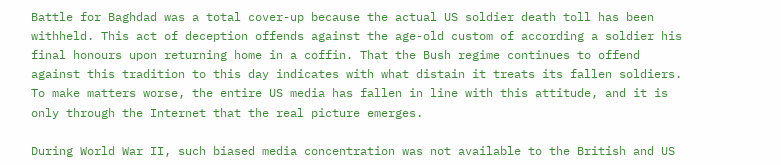Battle for Baghdad was a total cover-up because the actual US soldier death toll has been withheld. This act of deception offends against the age-old custom of according a soldier his final honours upon returning home in a coffin. That the Bush regime continues to offend against this tradition to this day indicates with what distain it treats its fallen soldiers.  To make matters worse, the entire US media has fallen in line with this attitude, and it is only through the Internet that the real picture emerges.

During World War II, such biased media concentration was not available to the British and US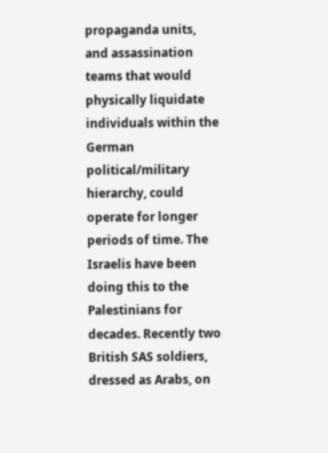propaganda units, and assassination teams that would physically liquidate individuals within the German political/military hierarchy, could operate for longer periods of time. The Israelis have been doing this to the Palestinians for decades. Recently two British SAS soldiers, dressed as Arabs, on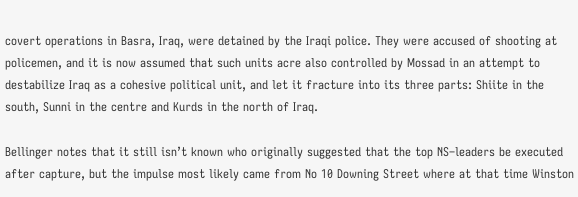covert operations in Basra, Iraq, were detained by the Iraqi police. They were accused of shooting at policemen, and it is now assumed that such units acre also controlled by Mossad in an attempt to destabilize Iraq as a cohesive political unit, and let it fracture into its three parts: Shiite in the south, Sunni in the centre and Kurds in the north of Iraq.

Bellinger notes that it still isn’t known who originally suggested that the top NS–leaders be executed after capture, but the impulse most likely came from No 10 Downing Street where at that time Winston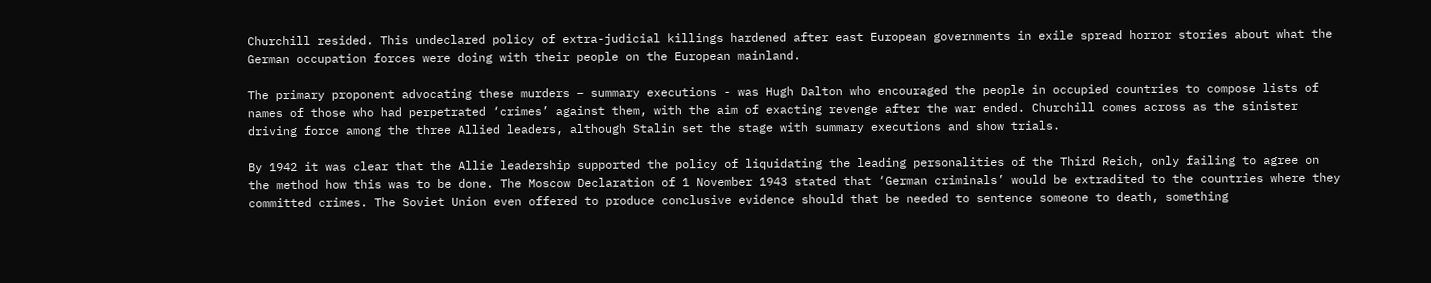Churchill resided. This undeclared policy of extra-judicial killings hardened after east European governments in exile spread horror stories about what the German occupation forces were doing with their people on the European mainland.

The primary proponent advocating these murders – summary executions - was Hugh Dalton who encouraged the people in occupied countries to compose lists of names of those who had perpetrated ‘crimes’ against them, with the aim of exacting revenge after the war ended. Churchill comes across as the sinister driving force among the three Allied leaders, although Stalin set the stage with summary executions and show trials.

By 1942 it was clear that the Allie leadership supported the policy of liquidating the leading personalities of the Third Reich, only failing to agree on the method how this was to be done. The Moscow Declaration of 1 November 1943 stated that ‘German criminals’ would be extradited to the countries where they committed crimes. The Soviet Union even offered to produce conclusive evidence should that be needed to sentence someone to death, something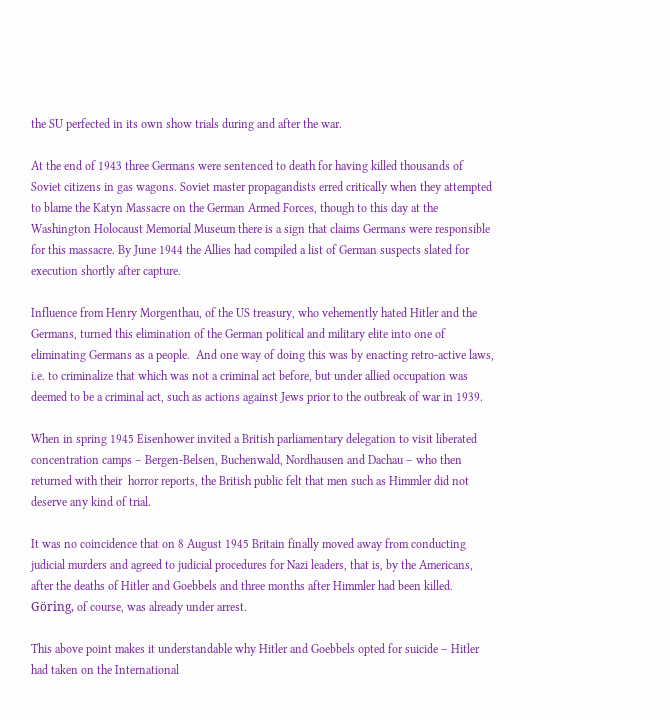the SU perfected in its own show trials during and after the war.

At the end of 1943 three Germans were sentenced to death for having killed thousands of Soviet citizens in gas wagons. Soviet master propagandists erred critically when they attempted to blame the Katyn Massacre on the German Armed Forces, though to this day at the Washington Holocaust Memorial Museum there is a sign that claims Germans were responsible for this massacre. By June 1944 the Allies had compiled a list of German suspects slated for execution shortly after capture.

Influence from Henry Morgenthau, of the US treasury, who vehemently hated Hitler and the Germans, turned this elimination of the German political and military elite into one of eliminating Germans as a people.  And one way of doing this was by enacting retro-active laws, i.e. to criminalize that which was not a criminal act before, but under allied occupation was deemed to be a criminal act, such as actions against Jews prior to the outbreak of war in 1939.

When in spring 1945 Eisenhower invited a British parliamentary delegation to visit liberated concentration camps – Bergen-Belsen, Buchenwald, Nordhausen and Dachau – who then returned with their  horror reports, the British public felt that men such as Himmler did not deserve any kind of trial.

It was no coincidence that on 8 August 1945 Britain finally moved away from conducting judicial murders and agreed to judicial procedures for Nazi leaders, that is, by the Americans, after the deaths of Hitler and Goebbels and three months after Himmler had been killed. Göring, of course, was already under arrest.

This above point makes it understandable why Hitler and Goebbels opted for suicide – Hitler had taken on the International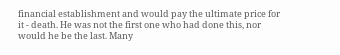financial establishment and would pay the ultimate price for it - death. He was not the first one who had done this, nor would he be the last. Many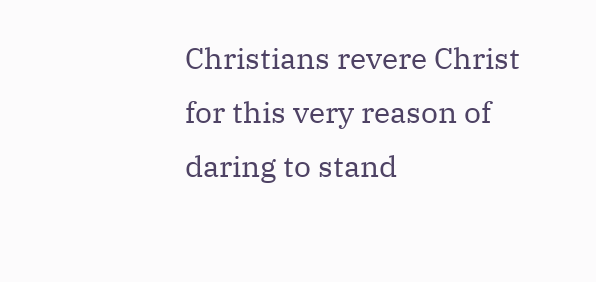Christians revere Christ for this very reason of daring to stand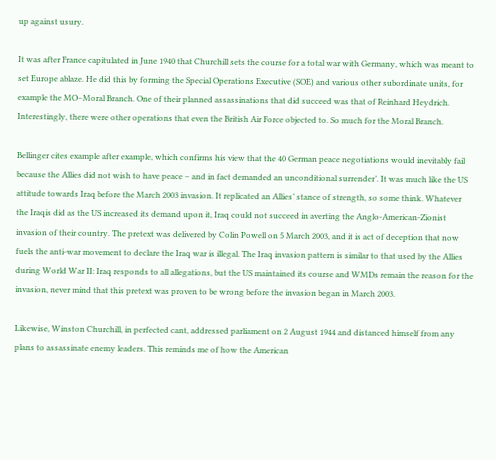up against usury.

It was after France capitulated in June 1940 that Churchill sets the course for a total war with Germany, which was meant to set Europe ablaze. He did this by forming the Special Operations Executive (SOE) and various other subordinate units, for example the MO–Moral Branch. One of their planned assassinations that did succeed was that of Reinhard Heydrich. Interestingly, there were other operations that even the British Air Force objected to. So much for the Moral Branch.

Bellinger cites example after example, which confirms his view that the 40 German peace negotiations would inevitably fail because the Allies did not wish to have peace – and in fact demanded an unconditional surrender’. It was much like the US attitude towards Iraq before the March 2003 invasion. It replicated an Allies’ stance of strength, so some think. Whatever the Iraqis did as the US increased its demand upon it, Iraq could not succeed in averting the Anglo-American-Zionist invasion of their country. The pretext was delivered by Colin Powell on 5 March 2003, and it is act of deception that now fuels the anti-war movement to declare the Iraq war is illegal. The Iraq invasion pattern is similar to that used by the Allies during World War II: Iraq responds to all allegations, but the US maintained its course and WMDs remain the reason for the invasion, never mind that this pretext was proven to be wrong before the invasion began in March 2003.

Likewise, Winston Churchill, in perfected cant, addressed parliament on 2 August 1944 and distanced himself from any plans to assassinate enemy leaders. This reminds me of how the American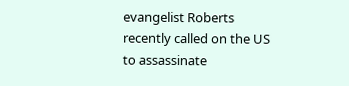evangelist Roberts recently called on the US to assassinate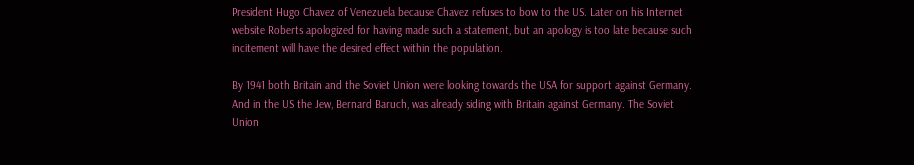President Hugo Chavez of Venezuela because Chavez refuses to bow to the US. Later on his Internet website Roberts apologized for having made such a statement, but an apology is too late because such incitement will have the desired effect within the population.

By 1941 both Britain and the Soviet Union were looking towards the USA for support against Germany. And in the US the Jew, Bernard Baruch, was already siding with Britain against Germany. The Soviet Union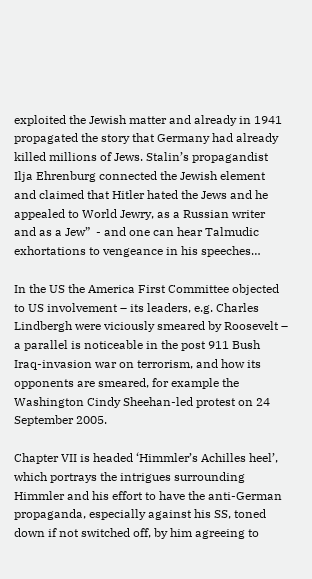exploited the Jewish matter and already in 1941 propagated the story that Germany had already killed millions of Jews. Stalin’s propagandist Ilja Ehrenburg connected the Jewish element and claimed that Hitler hated the Jews and he appealed to World Jewry, as a Russian writer and as a Jew”  - and one can hear Talmudic exhortations to vengeance in his speeches…

In the US the America First Committee objected to US involvement – its leaders, e.g. Charles Lindbergh were viciously smeared by Roosevelt – a parallel is noticeable in the post 911 Bush Iraq-invasion war on terrorism, and how its opponents are smeared, for example the Washington Cindy Sheehan-led protest on 24 September 2005.

Chapter VII is headed ‘Himmler’s Achilles heel’, which portrays the intrigues surrounding Himmler and his effort to have the anti-German propaganda, especially against his SS, toned down if not switched off, by him agreeing to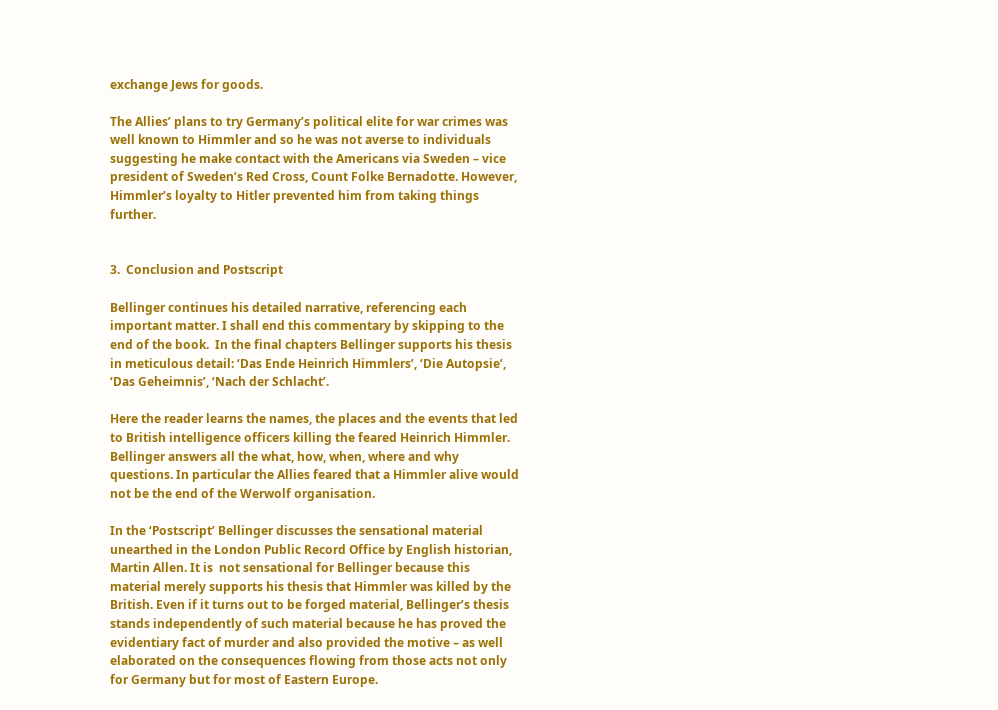exchange Jews for goods.

The Allies’ plans to try Germany’s political elite for war crimes was well known to Himmler and so he was not averse to individuals suggesting he make contact with the Americans via Sweden – vice president of Sweden’s Red Cross, Count Folke Bernadotte. However, Himmler’s loyalty to Hitler prevented him from taking things further.


3.  Conclusion and Postscript

Bellinger continues his detailed narrative, referencing each important matter. I shall end this commentary by skipping to the end of the book.  In the final chapters Bellinger supports his thesis in meticulous detail: ‘Das Ende Heinrich Himmlers’, ‘Die Autopsie’,  ‘Das Geheimnis’, ‘Nach der Schlacht’.

Here the reader learns the names, the places and the events that led to British intelligence officers killing the feared Heinrich Himmler. Bellinger answers all the what, how, when, where and why questions. In particular the Allies feared that a Himmler alive would not be the end of the Werwolf organisation.

In the ‘Postscript’ Bellinger discusses the sensational material unearthed in the London Public Record Office by English historian, Martin Allen. It is  not sensational for Bellinger because this material merely supports his thesis that Himmler was killed by the British. Even if it turns out to be forged material, Bellinger’s thesis stands independently of such material because he has proved the evidentiary fact of murder and also provided the motive – as well elaborated on the consequences flowing from those acts not only for Germany but for most of Eastern Europe.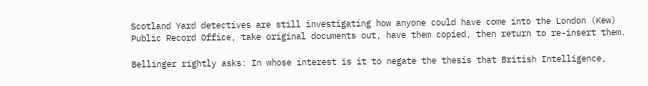Scotland Yard detectives are still investigating how anyone could have come into the London (Kew) Public Record Office, take original documents out, have them copied, then return to re-insert them.

Bellinger rightly asks: In whose interest is it to negate the thesis that British Intelligence,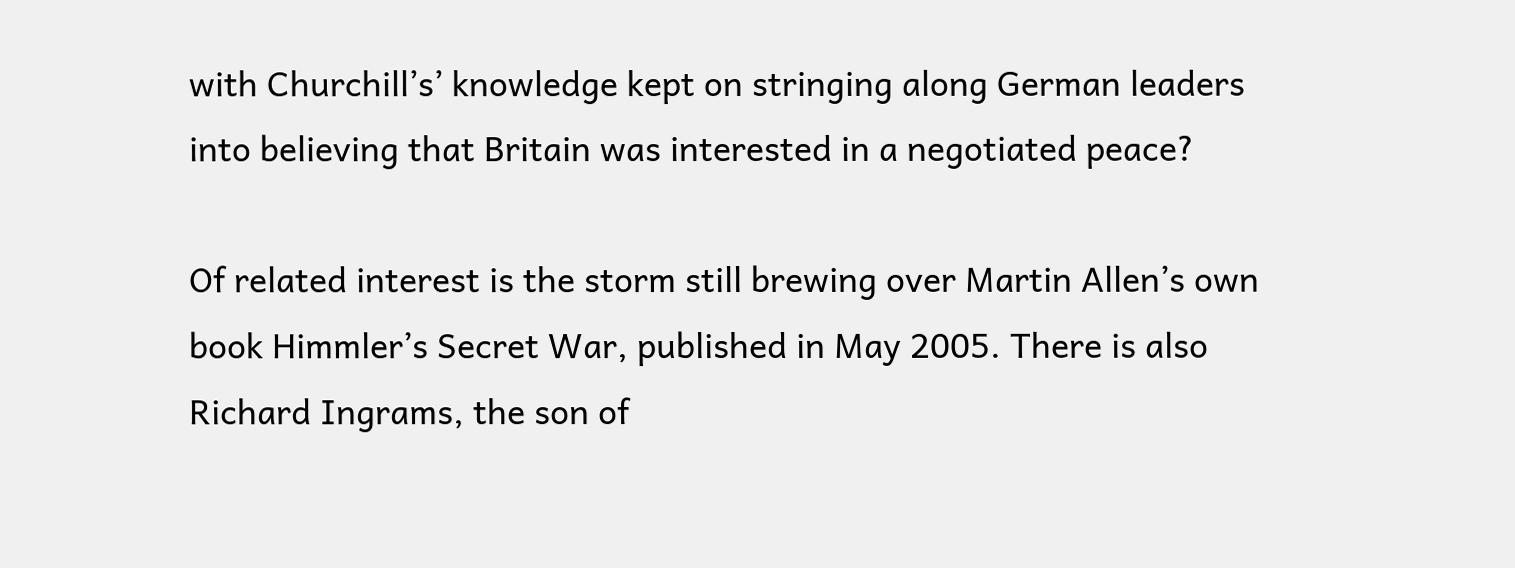with Churchill’s’ knowledge kept on stringing along German leaders into believing that Britain was interested in a negotiated peace?

Of related interest is the storm still brewing over Martin Allen’s own book Himmler’s Secret War, published in May 2005. There is also Richard Ingrams, the son of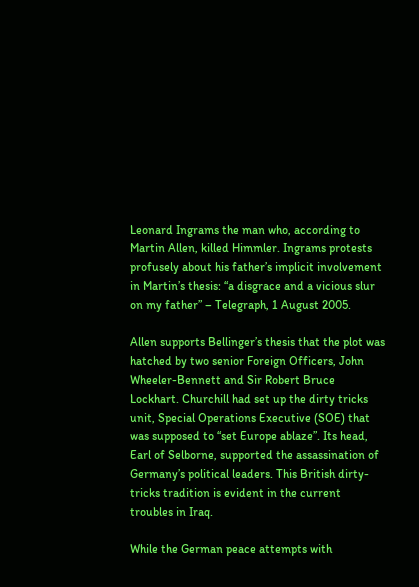Leonard Ingrams the man who, according to Martin Allen, killed Himmler. Ingrams protests profusely about his father’s implicit involvement in Martin’s thesis: “a disgrace and a vicious slur on my father” – Telegraph, 1 August 2005.

Allen supports Bellinger’s thesis that the plot was hatched by two senior Foreign Officers, John Wheeler-Bennett and Sir Robert Bruce Lockhart. Churchill had set up the dirty tricks unit, Special Operations Executive (SOE) that was supposed to “set Europe ablaze”. Its head, Earl of Selborne, supported the assassination of Germany’s political leaders. This British dirty-tricks tradition is evident in the current troubles in Iraq.

While the German peace attempts with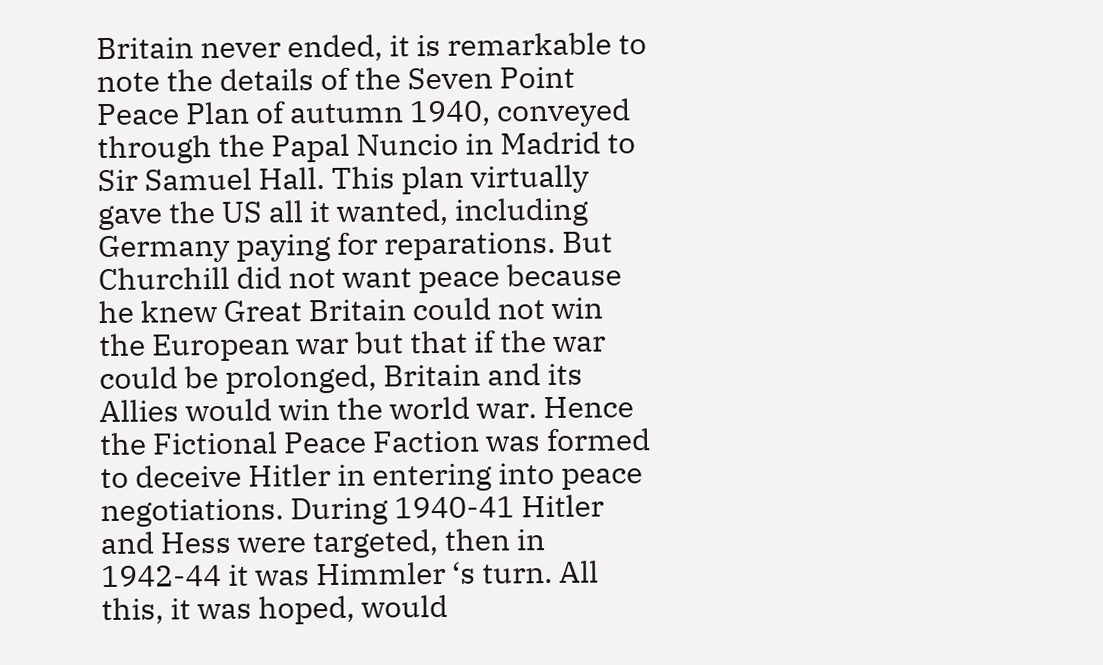Britain never ended, it is remarkable to note the details of the Seven Point Peace Plan of autumn 1940, conveyed through the Papal Nuncio in Madrid to Sir Samuel Hall. This plan virtually gave the US all it wanted, including Germany paying for reparations. But Churchill did not want peace because he knew Great Britain could not win the European war but that if the war could be prolonged, Britain and its Allies would win the world war. Hence the Fictional Peace Faction was formed to deceive Hitler in entering into peace negotiations. During 1940-41 Hitler and Hess were targeted, then in 1942-44 it was Himmler ‘s turn. All this, it was hoped, would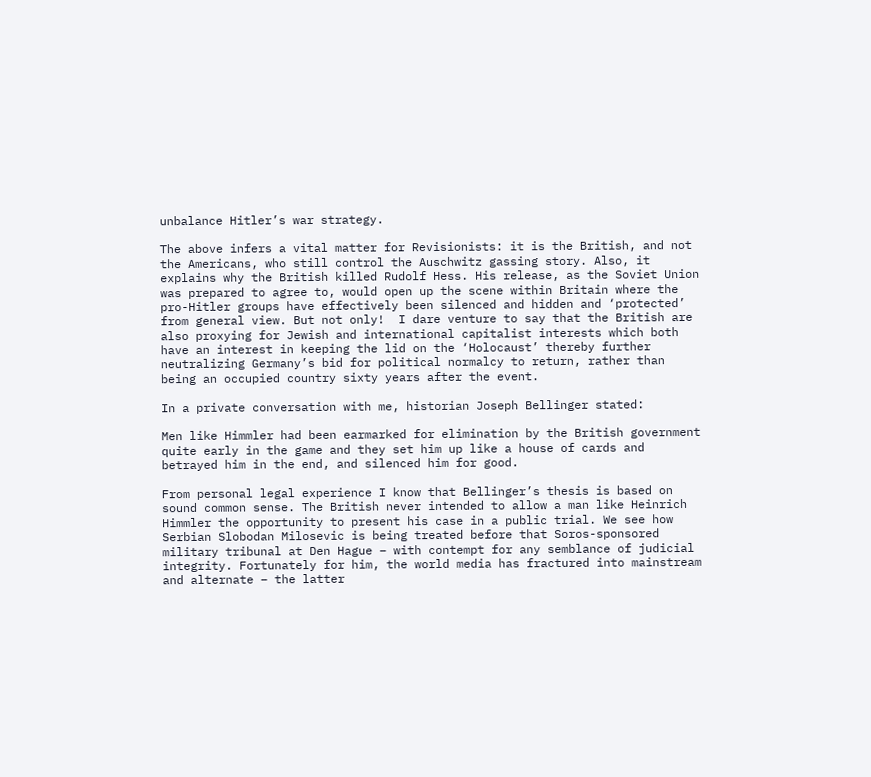unbalance Hitler’s war strategy.

The above infers a vital matter for Revisionists: it is the British, and not the Americans, who still control the Auschwitz gassing story. Also, it explains why the British killed Rudolf Hess. His release, as the Soviet Union was prepared to agree to, would open up the scene within Britain where the pro-Hitler groups have effectively been silenced and hidden and ‘protected’ from general view. But not only!  I dare venture to say that the British are also proxying for Jewish and international capitalist interests which both have an interest in keeping the lid on the ‘Holocaust’ thereby further neutralizing Germany’s bid for political normalcy to return, rather than being an occupied country sixty years after the event.

In a private conversation with me, historian Joseph Bellinger stated:

Men like Himmler had been earmarked for elimination by the British government quite early in the game and they set him up like a house of cards and betrayed him in the end, and silenced him for good.

From personal legal experience I know that Bellinger’s thesis is based on sound common sense. The British never intended to allow a man like Heinrich Himmler the opportunity to present his case in a public trial. We see how Serbian Slobodan Milosevic is being treated before that Soros-sponsored military tribunal at Den Hague – with contempt for any semblance of judicial integrity. Fortunately for him, the world media has fractured into mainstream and alternate – the latter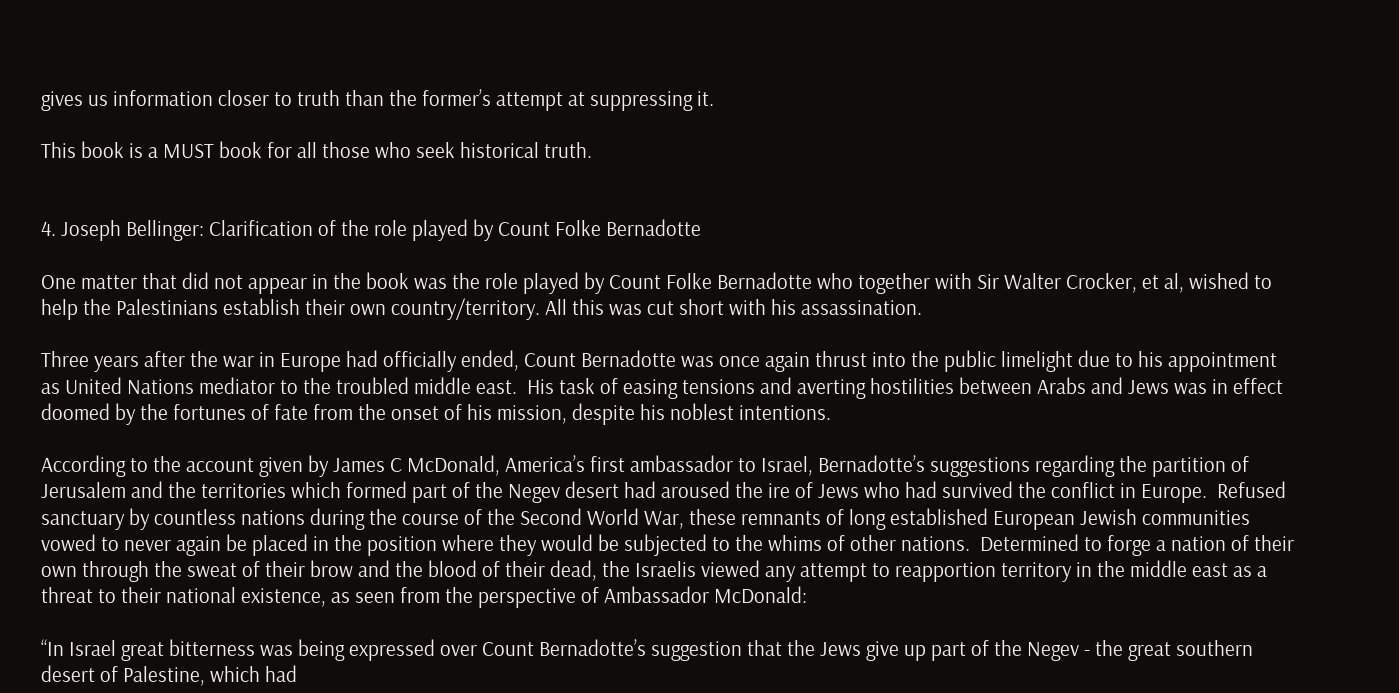gives us information closer to truth than the former’s attempt at suppressing it.

This book is a MUST book for all those who seek historical truth.


4. Joseph Bellinger: Clarification of the role played by Count Folke Bernadotte

One matter that did not appear in the book was the role played by Count Folke Bernadotte who together with Sir Walter Crocker, et al, wished to help the Palestinians establish their own country/territory. All this was cut short with his assassination.

Three years after the war in Europe had officially ended, Count Bernadotte was once again thrust into the public limelight due to his appointment as United Nations mediator to the troubled middle east.  His task of easing tensions and averting hostilities between Arabs and Jews was in effect doomed by the fortunes of fate from the onset of his mission, despite his noblest intentions.

According to the account given by James C McDonald, America’s first ambassador to Israel, Bernadotte’s suggestions regarding the partition of Jerusalem and the territories which formed part of the Negev desert had aroused the ire of Jews who had survived the conflict in Europe.  Refused sanctuary by countless nations during the course of the Second World War, these remnants of long established European Jewish communities vowed to never again be placed in the position where they would be subjected to the whims of other nations.  Determined to forge a nation of their own through the sweat of their brow and the blood of their dead, the Israelis viewed any attempt to reapportion territory in the middle east as a threat to their national existence, as seen from the perspective of Ambassador McDonald:

“In Israel great bitterness was being expressed over Count Bernadotte’s suggestion that the Jews give up part of the Negev - the great southern desert of Palestine, which had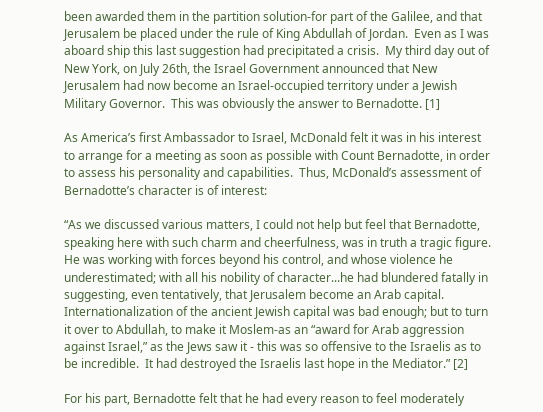been awarded them in the partition solution-for part of the Galilee, and that Jerusalem be placed under the rule of King Abdullah of Jordan.  Even as I was aboard ship this last suggestion had precipitated a crisis.  My third day out of New York, on July 26th, the Israel Government announced that New Jerusalem had now become an Israel-occupied territory under a Jewish Military Governor.  This was obviously the answer to Bernadotte. [1]

As America’s first Ambassador to Israel, McDonald felt it was in his interest to arrange for a meeting as soon as possible with Count Bernadotte, in order to assess his personality and capabilities.  Thus, McDonald’s assessment of Bernadotte’s character is of interest:

“As we discussed various matters, I could not help but feel that Bernadotte, speaking here with such charm and cheerfulness, was in truth a tragic figure.  He was working with forces beyond his control, and whose violence he underestimated; with all his nobility of character...he had blundered fatally in suggesting, even tentatively, that Jerusalem become an Arab capital.  Internationalization of the ancient Jewish capital was bad enough; but to turn it over to Abdullah, to make it Moslem-as an “award for Arab aggression against Israel,” as the Jews saw it - this was so offensive to the Israelis as to be incredible.  It had destroyed the Israelis last hope in the Mediator.” [2]

For his part, Bernadotte felt that he had every reason to feel moderately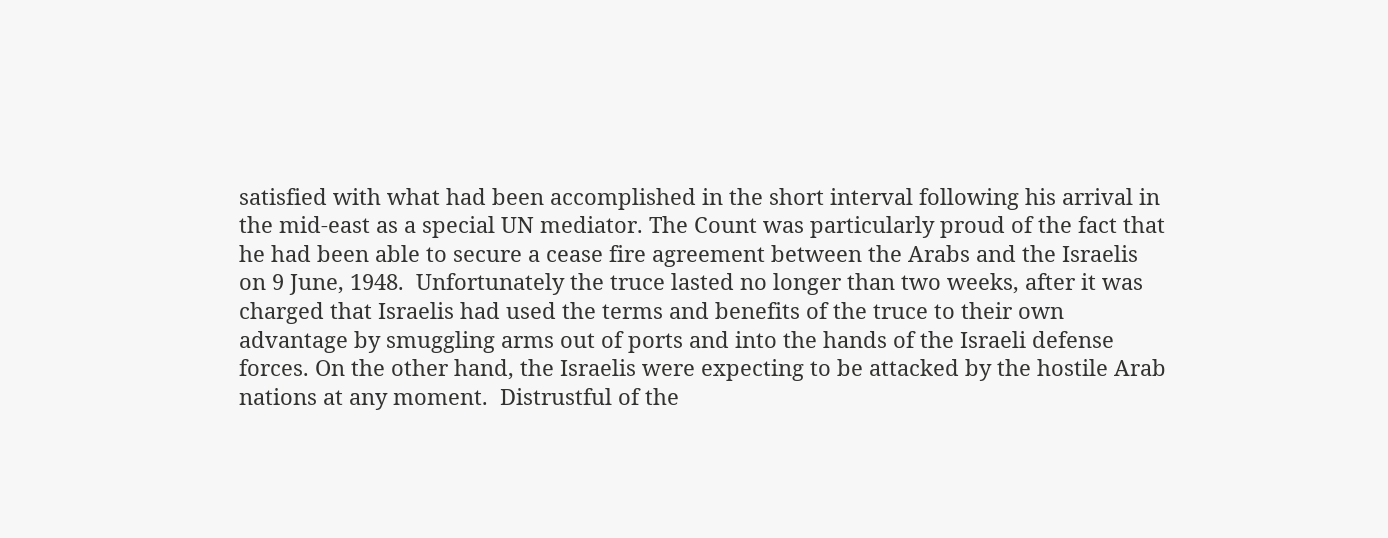satisfied with what had been accomplished in the short interval following his arrival in the mid-east as a special UN mediator. The Count was particularly proud of the fact that he had been able to secure a cease fire agreement between the Arabs and the Israelis on 9 June, 1948.  Unfortunately the truce lasted no longer than two weeks, after it was charged that Israelis had used the terms and benefits of the truce to their own advantage by smuggling arms out of ports and into the hands of the Israeli defense forces. On the other hand, the Israelis were expecting to be attacked by the hostile Arab nations at any moment.  Distrustful of the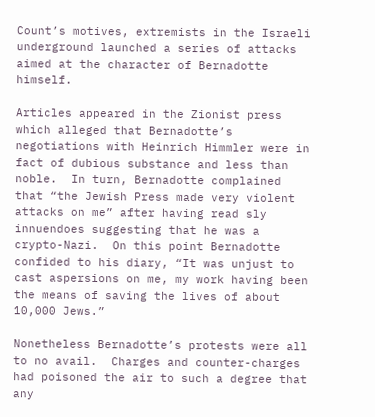Count’s motives, extremists in the Israeli underground launched a series of attacks aimed at the character of Bernadotte himself.

Articles appeared in the Zionist press which alleged that Bernadotte’s negotiations with Heinrich Himmler were in fact of dubious substance and less than noble.  In turn, Bernadotte complained that “the Jewish Press made very violent attacks on me” after having read sly innuendoes suggesting that he was a crypto-Nazi.  On this point Bernadotte confided to his diary, “It was unjust to cast aspersions on me, my work having been the means of saving the lives of about 10,000 Jews.”

Nonetheless Bernadotte’s protests were all to no avail.  Charges and counter-charges had poisoned the air to such a degree that any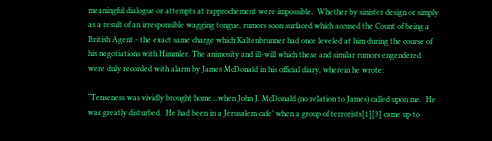meaningful dialogue or attempts at rapprochement were impossible.  Whether by sinister design or simply as a result of an irresponsible wagging tongue, rumors soon surfaced which accused the Count of being a British Agent - the exact same charge which Kaltenbrunner had once leveled at him during the course of his negotiations with Himmler. The animosity and ill-will which these and similar rumors engendered were duly recorded with alarm by James McDonald in his official diary, wherein he wrote:

“Tenseness was vividly brought home...when John J. McDonald (no relation to James) called upon me.  He was greatly disturbed.  He had been in a Jerusalem cafe’ when a group of terrorists[1][3] came up to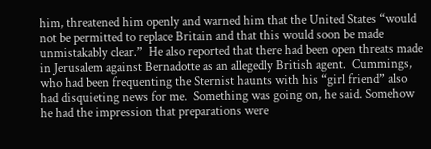him, threatened him openly and warned him that the United States “would not be permitted to replace Britain and that this would soon be made unmistakably clear.”  He also reported that there had been open threats made in Jerusalem against Bernadotte as an allegedly British agent.  Cummings, who had been frequenting the Sternist haunts with his “girl friend” also had disquieting news for me.  Something was going on, he said. Somehow he had the impression that preparations were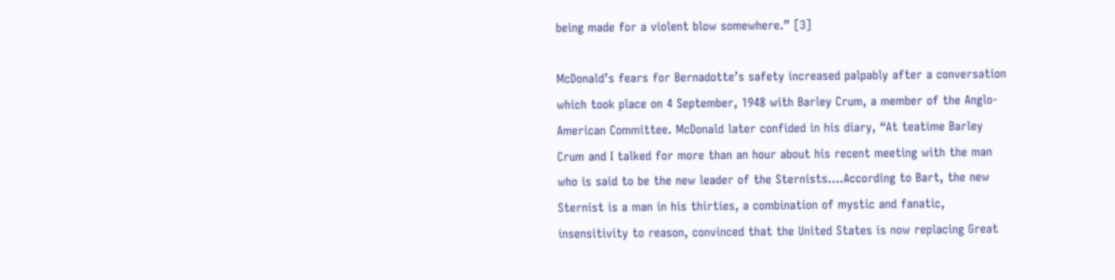being made for a violent blow somewhere.” [3]

McDonald’s fears for Bernadotte’s safety increased palpably after a conversation which took place on 4 September, 1948 with Barley Crum, a member of the Anglo-American Committee. McDonald later confided in his diary, “At teatime Barley Crum and I talked for more than an hour about his recent meeting with the man who is said to be the new leader of the Sternists....According to Bart, the new Sternist is a man in his thirties, a combination of mystic and fanatic, insensitivity to reason, convinced that the United States is now replacing Great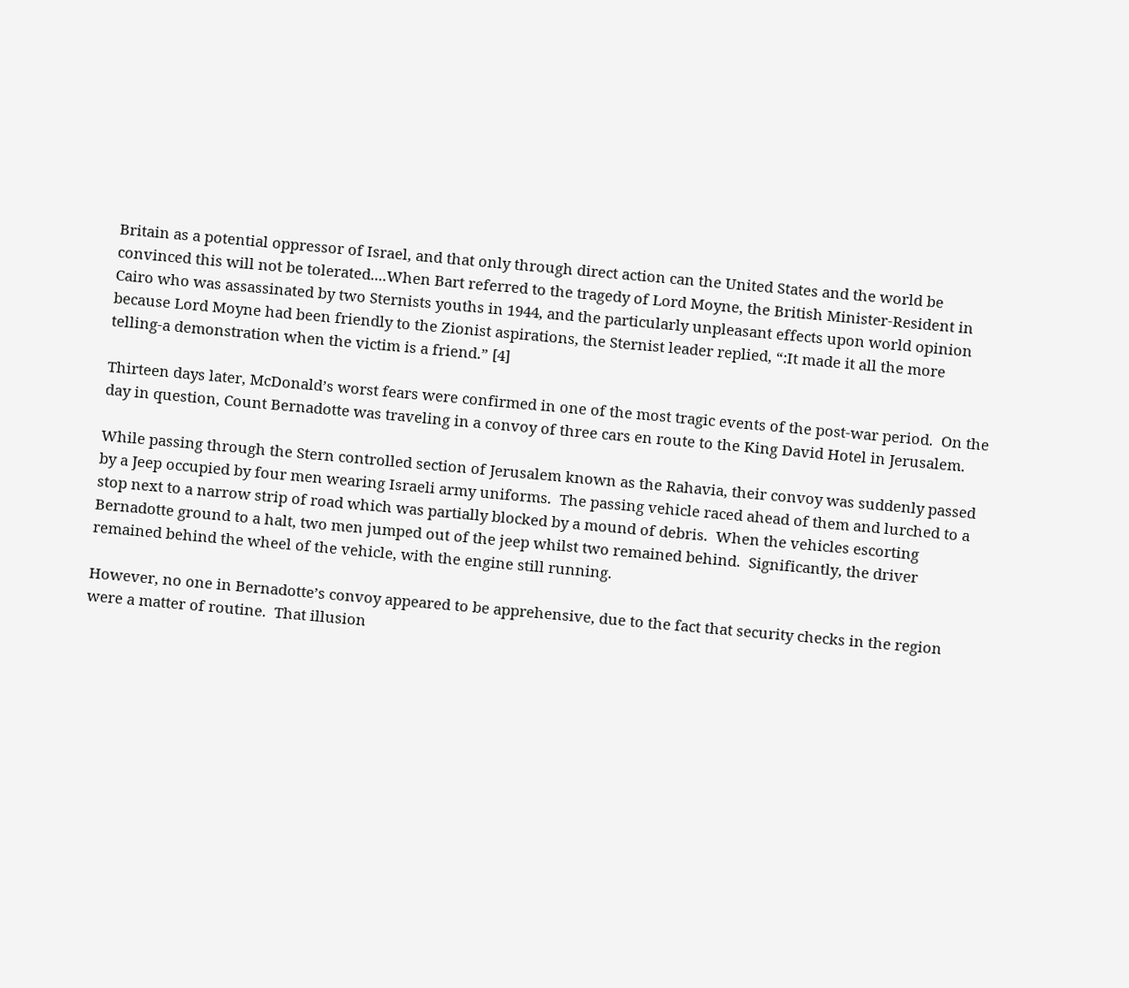Britain as a potential oppressor of Israel, and that only through direct action can the United States and the world be convinced this will not be tolerated....When Bart referred to the tragedy of Lord Moyne, the British Minister-Resident in Cairo who was assassinated by two Sternists youths in 1944, and the particularly unpleasant effects upon world opinion because Lord Moyne had been friendly to the Zionist aspirations, the Sternist leader replied, “:It made it all the more telling-a demonstration when the victim is a friend.” [4]

Thirteen days later, McDonald’s worst fears were confirmed in one of the most tragic events of the post-war period.  On the day in question, Count Bernadotte was traveling in a convoy of three cars en route to the King David Hotel in Jerusalem.

While passing through the Stern controlled section of Jerusalem known as the Rahavia, their convoy was suddenly passed by a Jeep occupied by four men wearing Israeli army uniforms.  The passing vehicle raced ahead of them and lurched to a stop next to a narrow strip of road which was partially blocked by a mound of debris.  When the vehicles escorting Bernadotte ground to a halt, two men jumped out of the jeep whilst two remained behind.  Significantly, the driver remained behind the wheel of the vehicle, with the engine still running.

However, no one in Bernadotte’s convoy appeared to be apprehensive, due to the fact that security checks in the region were a matter of routine.  That illusion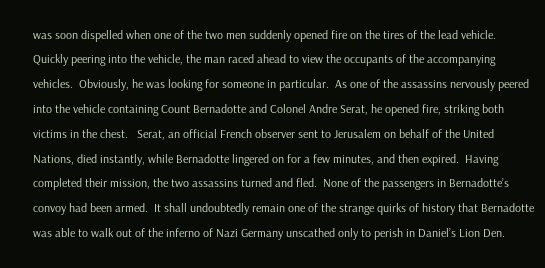was soon dispelled when one of the two men suddenly opened fire on the tires of the lead vehicle.  Quickly peering into the vehicle, the man raced ahead to view the occupants of the accompanying vehicles.  Obviously, he was looking for someone in particular.  As one of the assassins nervously peered into the vehicle containing Count Bernadotte and Colonel Andre Serat, he opened fire, striking both victims in the chest.   Serat, an official French observer sent to Jerusalem on behalf of the United Nations, died instantly, while Bernadotte lingered on for a few minutes, and then expired.  Having completed their mission, the two assassins turned and fled.  None of the passengers in Bernadotte’s convoy had been armed.  It shall undoubtedly remain one of the strange quirks of history that Bernadotte was able to walk out of the inferno of Nazi Germany unscathed only to perish in Daniel’s Lion Den.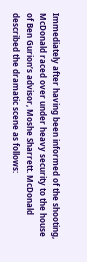Immediately after having been informed of the shooting, McDonald raced over under heavy security to the house of Ben Gurion’s advisor, Moshe Sharrett. McDonald described the dramatic scene as follows: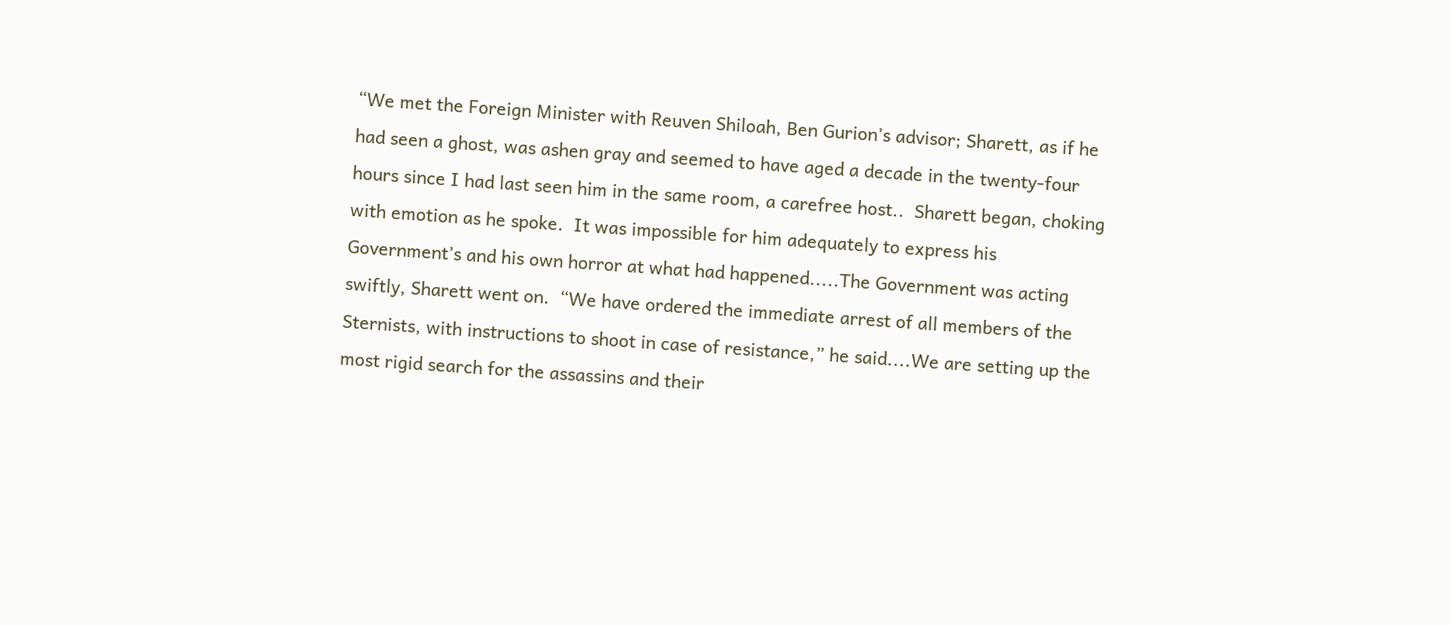“We met the Foreign Minister with Reuven Shiloah, Ben Gurion’s advisor; Sharett, as if he had seen a ghost, was ashen gray and seemed to have aged a decade in the twenty-four hours since I had last seen him in the same room, a carefree host..  Sharett began, choking with emotion as he spoke.  It was impossible for him adequately to express his Government’s and his own horror at what had happened.....The Government was acting swiftly, Sharett went on.  “We have ordered the immediate arrest of all members of the Sternists, with instructions to shoot in case of resistance,” he said....We are setting up the most rigid search for the assassins and their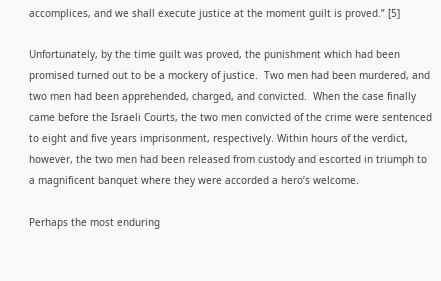accomplices, and we shall execute justice at the moment guilt is proved.” [5]

Unfortunately, by the time guilt was proved, the punishment which had been promised turned out to be a mockery of justice.  Two men had been murdered, and two men had been apprehended, charged, and convicted.  When the case finally came before the Israeli Courts, the two men convicted of the crime were sentenced to eight and five years imprisonment, respectively. Within hours of the verdict, however, the two men had been released from custody and escorted in triumph to a magnificent banquet where they were accorded a hero’s welcome.

Perhaps the most enduring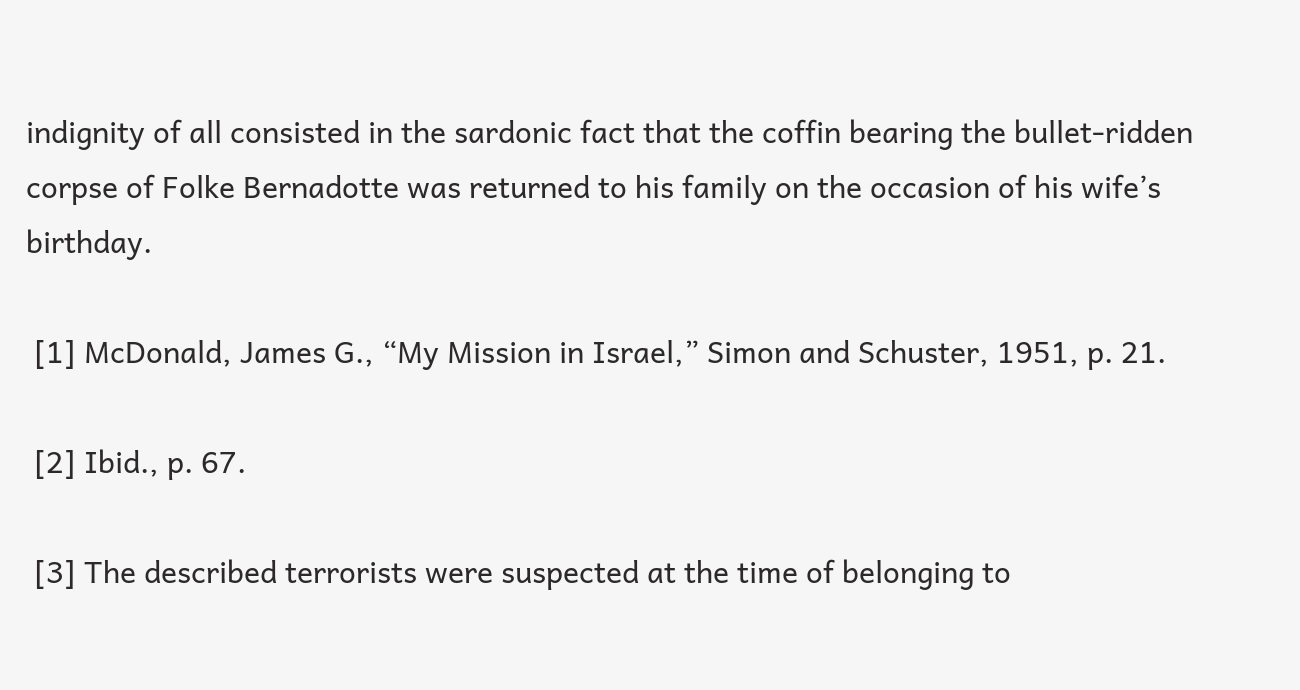indignity of all consisted in the sardonic fact that the coffin bearing the bullet-ridden corpse of Folke Bernadotte was returned to his family on the occasion of his wife’s birthday.

 [1] McDonald, James G., “My Mission in Israel,” Simon and Schuster, 1951, p. 21.

 [2] Ibid., p. 67.

 [3] The described terrorists were suspected at the time of belonging to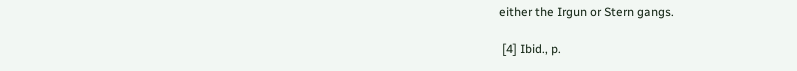either the Irgun or Stern gangs.

 [4] Ibid., p.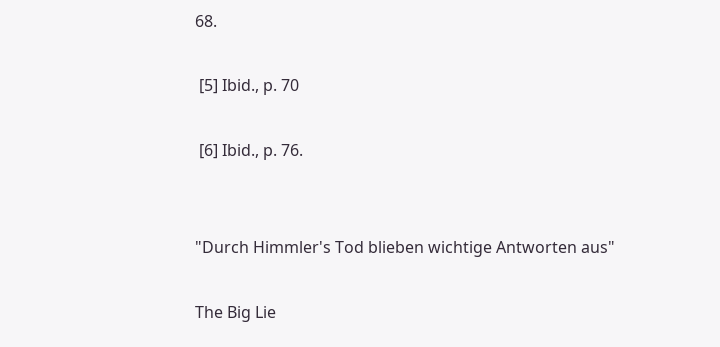68.

 [5] Ibid., p. 70

 [6] Ibid., p. 76.


"Durch Himmler's Tod blieben wichtige Antworten aus"

The Big Lie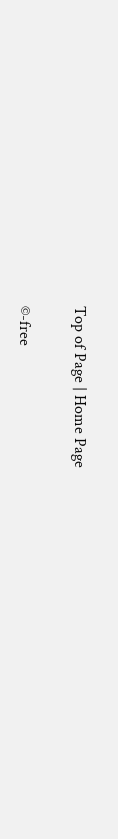Top of Page | Home Page

©-free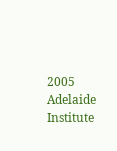2005 Adelaide Institute